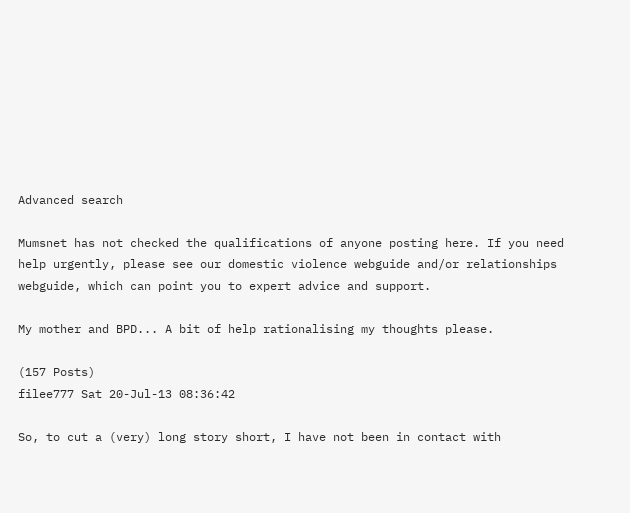Advanced search

Mumsnet has not checked the qualifications of anyone posting here. If you need help urgently, please see our domestic violence webguide and/or relationships webguide, which can point you to expert advice and support.

My mother and BPD... A bit of help rationalising my thoughts please.

(157 Posts)
filee777 Sat 20-Jul-13 08:36:42

So, to cut a (very) long story short, I have not been in contact with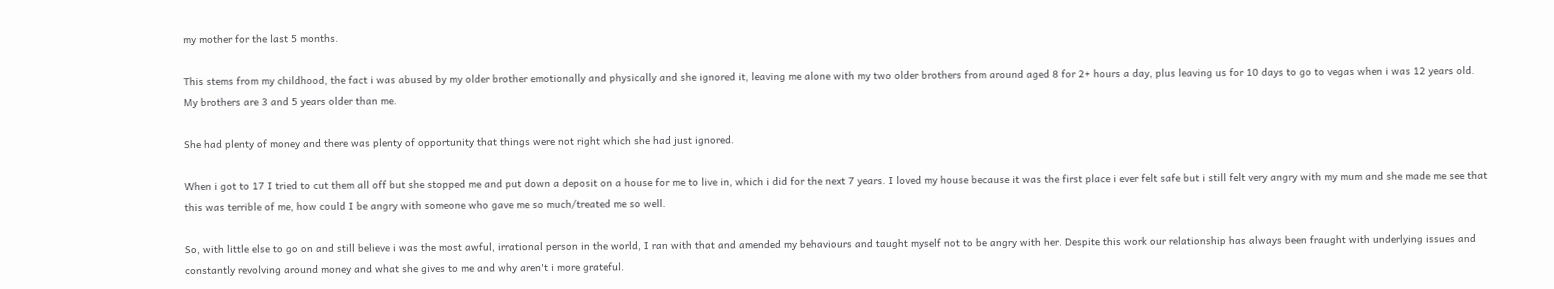my mother for the last 5 months.

This stems from my childhood, the fact i was abused by my older brother emotionally and physically and she ignored it, leaving me alone with my two older brothers from around aged 8 for 2+ hours a day, plus leaving us for 10 days to go to vegas when i was 12 years old. My brothers are 3 and 5 years older than me.

She had plenty of money and there was plenty of opportunity that things were not right which she had just ignored.

When i got to 17 I tried to cut them all off but she stopped me and put down a deposit on a house for me to live in, which i did for the next 7 years. I loved my house because it was the first place i ever felt safe but i still felt very angry with my mum and she made me see that this was terrible of me, how could I be angry with someone who gave me so much/treated me so well.

So, with little else to go on and still believe i was the most awful, irrational person in the world, I ran with that and amended my behaviours and taught myself not to be angry with her. Despite this work our relationship has always been fraught with underlying issues and constantly revolving around money and what she gives to me and why aren't i more grateful.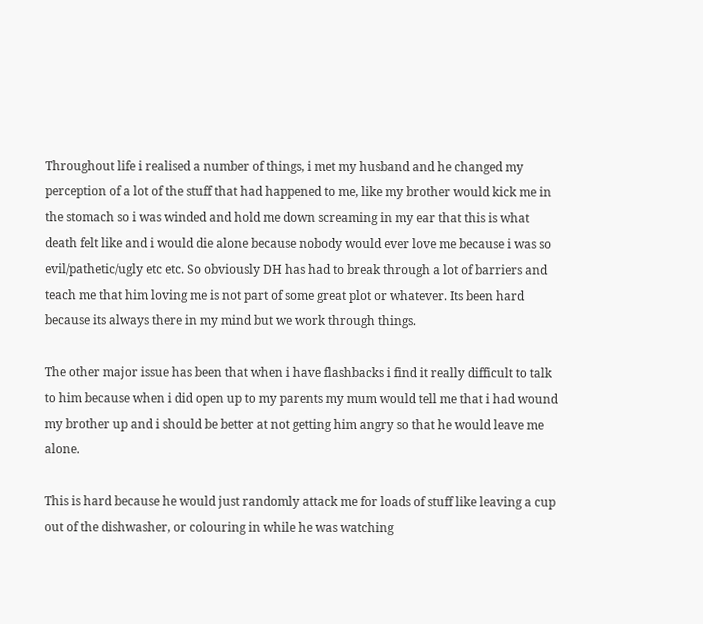Throughout life i realised a number of things, i met my husband and he changed my perception of a lot of the stuff that had happened to me, like my brother would kick me in the stomach so i was winded and hold me down screaming in my ear that this is what death felt like and i would die alone because nobody would ever love me because i was so evil/pathetic/ugly etc etc. So obviously DH has had to break through a lot of barriers and teach me that him loving me is not part of some great plot or whatever. Its been hard because its always there in my mind but we work through things.

The other major issue has been that when i have flashbacks i find it really difficult to talk to him because when i did open up to my parents my mum would tell me that i had wound my brother up and i should be better at not getting him angry so that he would leave me alone.

This is hard because he would just randomly attack me for loads of stuff like leaving a cup out of the dishwasher, or colouring in while he was watching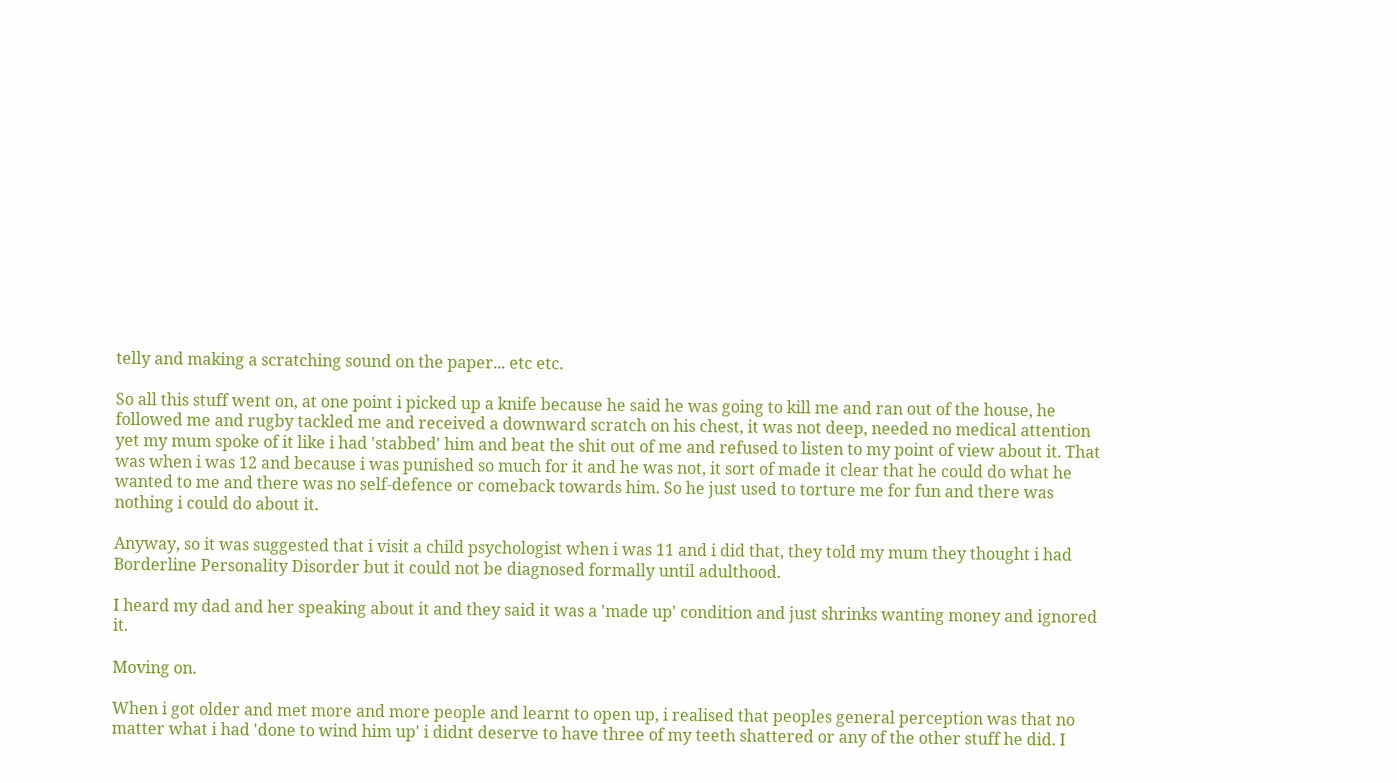telly and making a scratching sound on the paper... etc etc.

So all this stuff went on, at one point i picked up a knife because he said he was going to kill me and ran out of the house, he followed me and rugby tackled me and received a downward scratch on his chest, it was not deep, needed no medical attention yet my mum spoke of it like i had 'stabbed' him and beat the shit out of me and refused to listen to my point of view about it. That was when i was 12 and because i was punished so much for it and he was not, it sort of made it clear that he could do what he wanted to me and there was no self-defence or comeback towards him. So he just used to torture me for fun and there was nothing i could do about it.

Anyway, so it was suggested that i visit a child psychologist when i was 11 and i did that, they told my mum they thought i had Borderline Personality Disorder but it could not be diagnosed formally until adulthood.

I heard my dad and her speaking about it and they said it was a 'made up' condition and just shrinks wanting money and ignored it.

Moving on.

When i got older and met more and more people and learnt to open up, i realised that peoples general perception was that no matter what i had 'done to wind him up' i didnt deserve to have three of my teeth shattered or any of the other stuff he did. I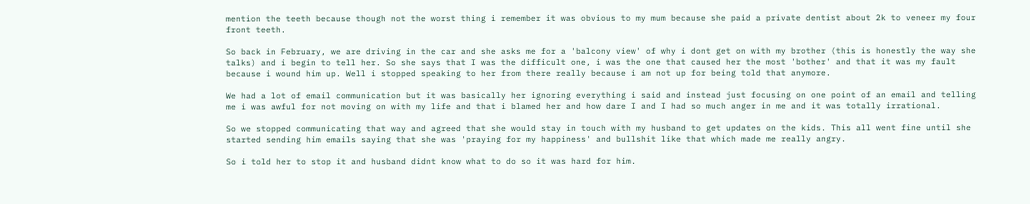mention the teeth because though not the worst thing i remember it was obvious to my mum because she paid a private dentist about 2k to veneer my four front teeth.

So back in February, we are driving in the car and she asks me for a 'balcony view' of why i dont get on with my brother (this is honestly the way she talks) and i begin to tell her. So she says that I was the difficult one, i was the one that caused her the most 'bother' and that it was my fault because i wound him up. Well i stopped speaking to her from there really because i am not up for being told that anymore.

We had a lot of email communication but it was basically her ignoring everything i said and instead just focusing on one point of an email and telling me i was awful for not moving on with my life and that i blamed her and how dare I and I had so much anger in me and it was totally irrational.

So we stopped communicating that way and agreed that she would stay in touch with my husband to get updates on the kids. This all went fine until she started sending him emails saying that she was 'praying for my happiness' and bullshit like that which made me really angry.

So i told her to stop it and husband didnt know what to do so it was hard for him.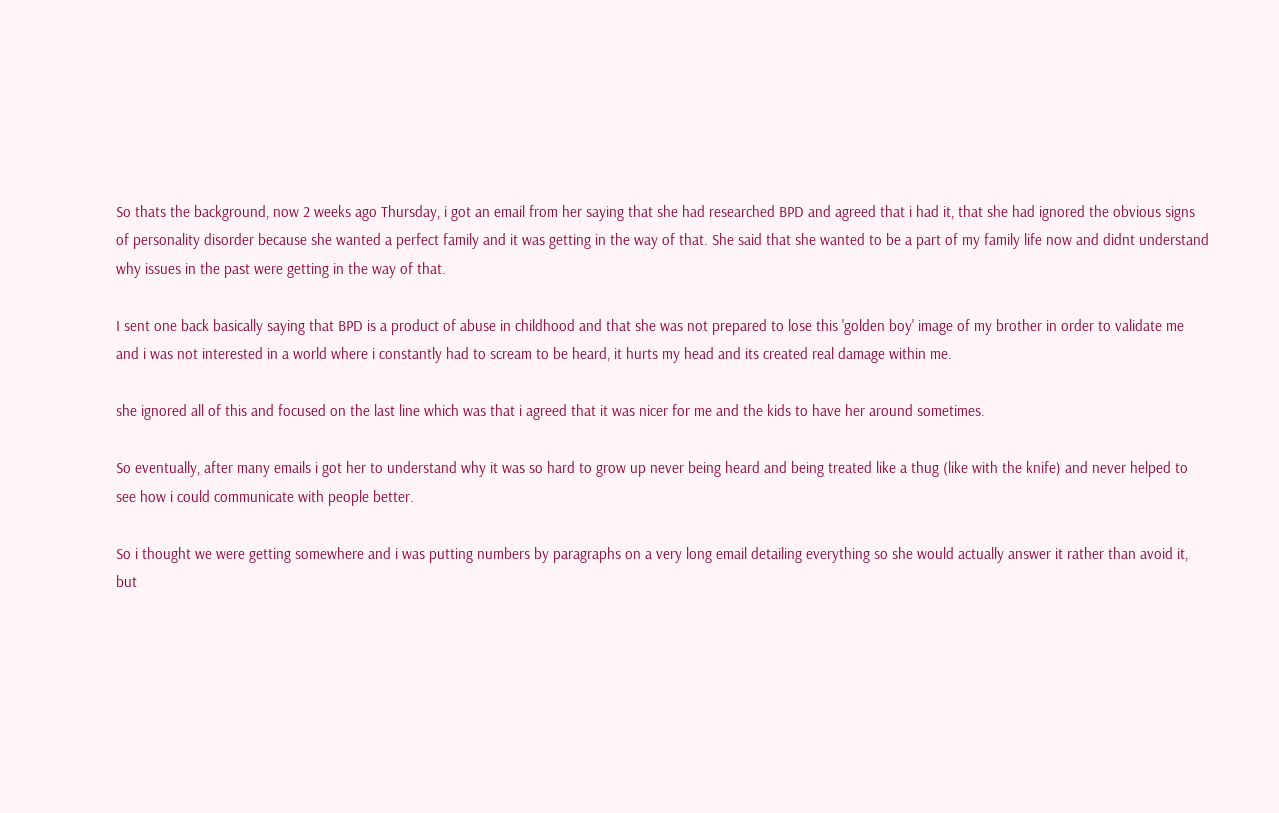So thats the background, now 2 weeks ago Thursday, i got an email from her saying that she had researched BPD and agreed that i had it, that she had ignored the obvious signs of personality disorder because she wanted a perfect family and it was getting in the way of that. She said that she wanted to be a part of my family life now and didnt understand why issues in the past were getting in the way of that.

I sent one back basically saying that BPD is a product of abuse in childhood and that she was not prepared to lose this 'golden boy' image of my brother in order to validate me and i was not interested in a world where i constantly had to scream to be heard, it hurts my head and its created real damage within me.

she ignored all of this and focused on the last line which was that i agreed that it was nicer for me and the kids to have her around sometimes.

So eventually, after many emails i got her to understand why it was so hard to grow up never being heard and being treated like a thug (like with the knife) and never helped to see how i could communicate with people better.

So i thought we were getting somewhere and i was putting numbers by paragraphs on a very long email detailing everything so she would actually answer it rather than avoid it, but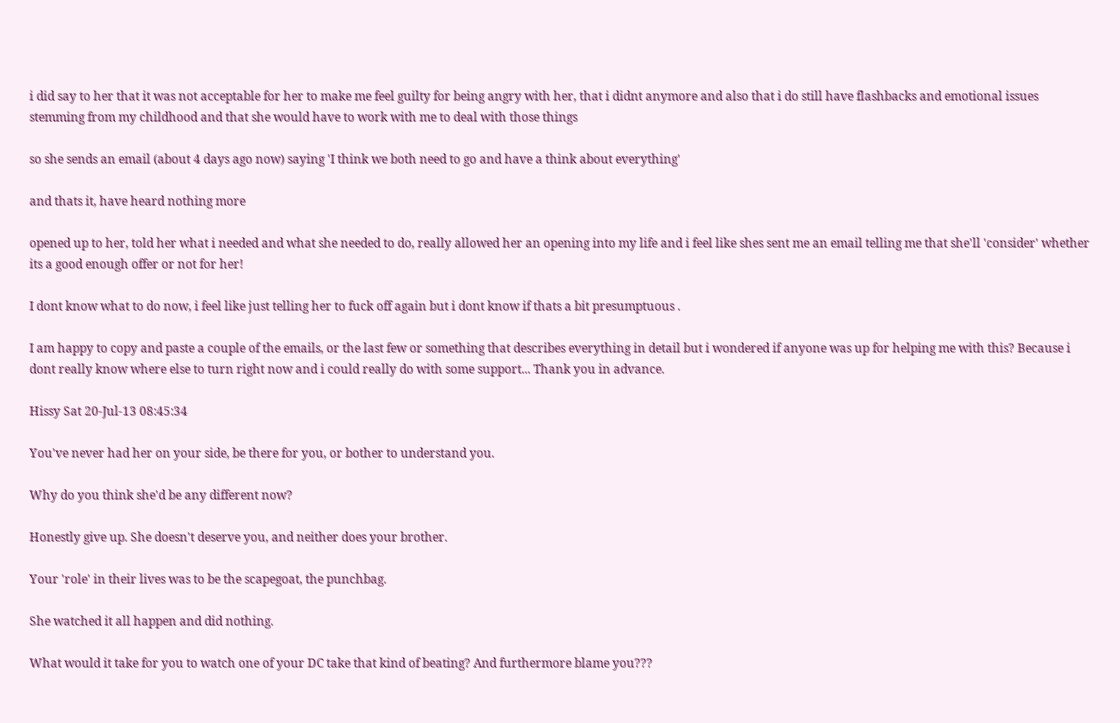i did say to her that it was not acceptable for her to make me feel guilty for being angry with her, that i didnt anymore and also that i do still have flashbacks and emotional issues stemming from my childhood and that she would have to work with me to deal with those things

so she sends an email (about 4 days ago now) saying 'I think we both need to go and have a think about everything'

and thats it, have heard nothing more

opened up to her, told her what i needed and what she needed to do, really allowed her an opening into my life and i feel like shes sent me an email telling me that she'll 'consider' whether its a good enough offer or not for her!

I dont know what to do now, i feel like just telling her to fuck off again but i dont know if thats a bit presumptuous .

I am happy to copy and paste a couple of the emails, or the last few or something that describes everything in detail but i wondered if anyone was up for helping me with this? Because i dont really know where else to turn right now and i could really do with some support... Thank you in advance.

Hissy Sat 20-Jul-13 08:45:34

You've never had her on your side, be there for you, or bother to understand you.

Why do you think she'd be any different now?

Honestly give up. She doesn't deserve you, and neither does your brother.

Your 'role' in their lives was to be the scapegoat, the punchbag.

She watched it all happen and did nothing.

What would it take for you to watch one of your DC take that kind of beating? And furthermore blame you???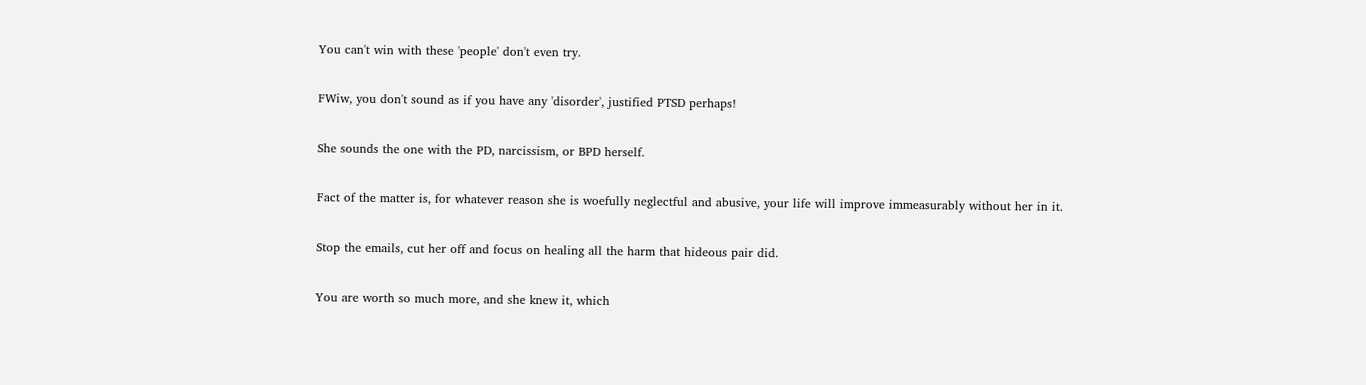You can't win with these 'people' don't even try.

FWiw, you don't sound as if you have any 'disorder', justified PTSD perhaps!

She sounds the one with the PD, narcissism, or BPD herself.

Fact of the matter is, for whatever reason she is woefully neglectful and abusive, your life will improve immeasurably without her in it.

Stop the emails, cut her off and focus on healing all the harm that hideous pair did.

You are worth so much more, and she knew it, which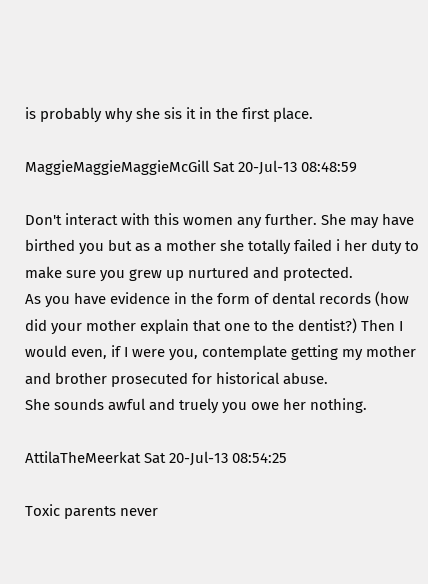is probably why she sis it in the first place.

MaggieMaggieMaggieMcGill Sat 20-Jul-13 08:48:59

Don't interact with this women any further. She may have birthed you but as a mother she totally failed i her duty to make sure you grew up nurtured and protected.
As you have evidence in the form of dental records (how did your mother explain that one to the dentist?) Then I would even, if I were you, contemplate getting my mother and brother prosecuted for historical abuse.
She sounds awful and truely you owe her nothing.

AttilaTheMeerkat Sat 20-Jul-13 08:54:25

Toxic parents never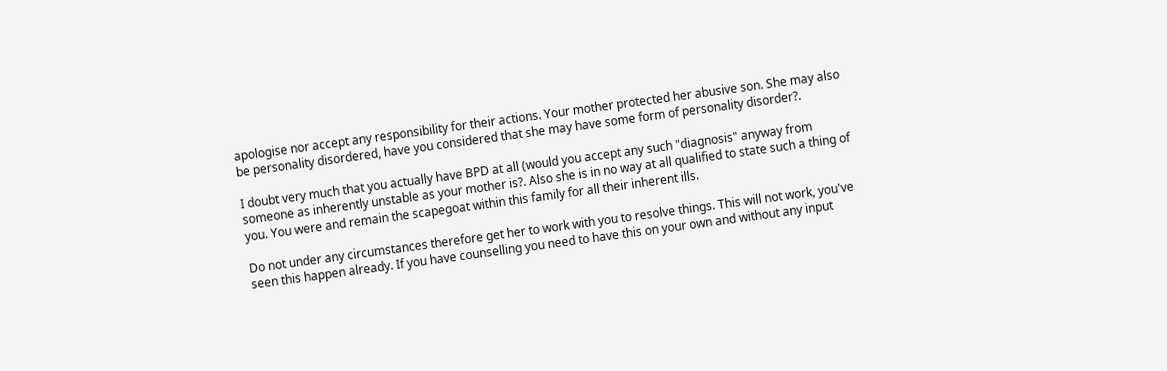apologise nor accept any responsibility for their actions. Your mother protected her abusive son. She may also be personality disordered, have you considered that she may have some form of personality disorder?.

I doubt very much that you actually have BPD at all (would you accept any such "diagnosis" anyway from someone as inherently unstable as your mother is?. Also she is in no way at all qualified to state such a thing of you. You were and remain the scapegoat within this family for all their inherent ills.

Do not under any circumstances therefore get her to work with you to resolve things. This will not work, you've seen this happen already. If you have counselling you need to have this on your own and without any input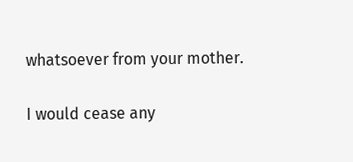whatsoever from your mother.

I would cease any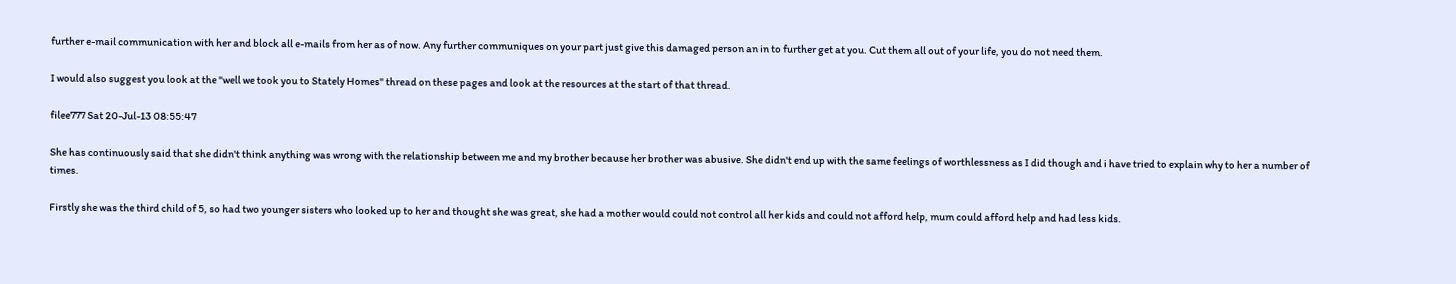further e-mail communication with her and block all e-mails from her as of now. Any further communiques on your part just give this damaged person an in to further get at you. Cut them all out of your life, you do not need them.

I would also suggest you look at the "well we took you to Stately Homes" thread on these pages and look at the resources at the start of that thread.

filee777 Sat 20-Jul-13 08:55:47

She has continuously said that she didn't think anything was wrong with the relationship between me and my brother because her brother was abusive. She didn't end up with the same feelings of worthlessness as I did though and i have tried to explain why to her a number of times.

Firstly she was the third child of 5, so had two younger sisters who looked up to her and thought she was great, she had a mother would could not control all her kids and could not afford help, mum could afford help and had less kids.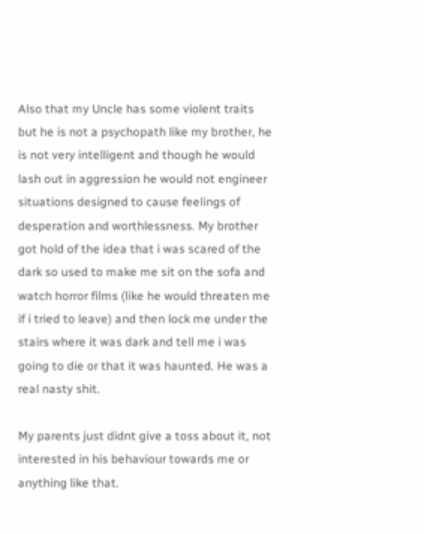Also that my Uncle has some violent traits but he is not a psychopath like my brother, he is not very intelligent and though he would lash out in aggression he would not engineer situations designed to cause feelings of desperation and worthlessness. My brother got hold of the idea that i was scared of the dark so used to make me sit on the sofa and watch horror films (like he would threaten me if i tried to leave) and then lock me under the stairs where it was dark and tell me i was going to die or that it was haunted. He was a real nasty shit.

My parents just didnt give a toss about it, not interested in his behaviour towards me or anything like that.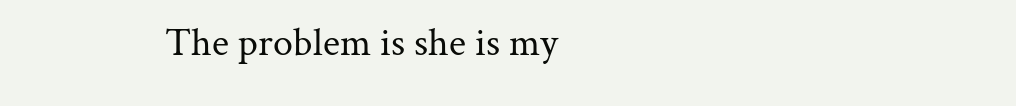The problem is she is my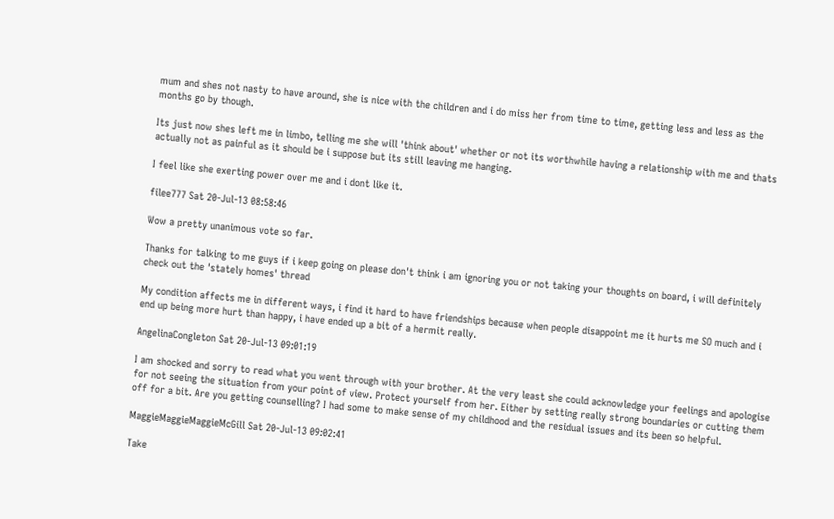mum and shes not nasty to have around, she is nice with the children and i do miss her from time to time, getting less and less as the months go by though.

Its just now shes left me in limbo, telling me she will 'think about' whether or not its worthwhile having a relationship with me and thats actually not as painful as it should be i suppose but its still leaving me hanging.

I feel like she exerting power over me and i dont like it.

filee777 Sat 20-Jul-13 08:58:46

Wow a pretty unanimous vote so far.

Thanks for talking to me guys if i keep going on please don't think i am ignoring you or not taking your thoughts on board, i will definitely check out the 'stately homes' thread

My condition affects me in different ways, i find it hard to have friendships because when people disappoint me it hurts me SO much and i end up being more hurt than happy, i have ended up a bit of a hermit really.

AngelinaCongleton Sat 20-Jul-13 09:01:19

I am shocked and sorry to read what you went through with your brother. At the very least she could acknowledge your feelings and apologise for not seeing the situation from your point of view. Protect yourself from her. Either by setting really strong boundaries or cutting them off for a bit. Are you getting counselling? I had some to make sense of my childhood and the residual issues and its been so helpful.

MaggieMaggieMaggieMcGill Sat 20-Jul-13 09:02:41

Take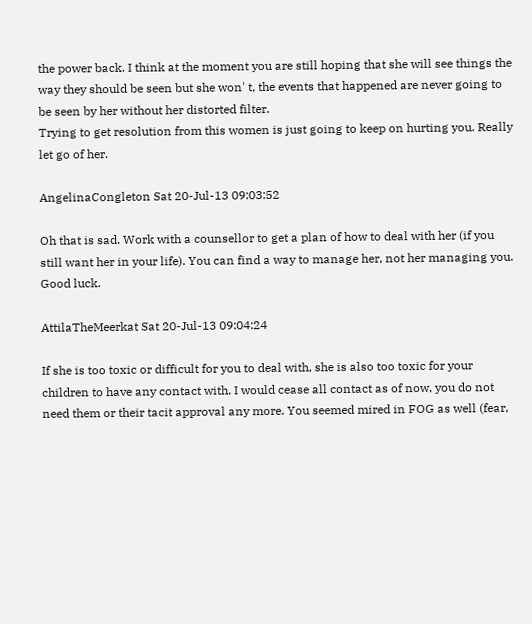the power back. I think at the moment you are still hoping that she will see things the way they should be seen but she won' t, the events that happened are never going to be seen by her without her distorted filter.
Trying to get resolution from this women is just going to keep on hurting you. Really let go of her.

AngelinaCongleton Sat 20-Jul-13 09:03:52

Oh that is sad. Work with a counsellor to get a plan of how to deal with her (if you still want her in your life). You can find a way to manage her, not her managing you. Good luck.

AttilaTheMeerkat Sat 20-Jul-13 09:04:24

If she is too toxic or difficult for you to deal with, she is also too toxic for your children to have any contact with. I would cease all contact as of now, you do not need them or their tacit approval any more. You seemed mired in FOG as well (fear,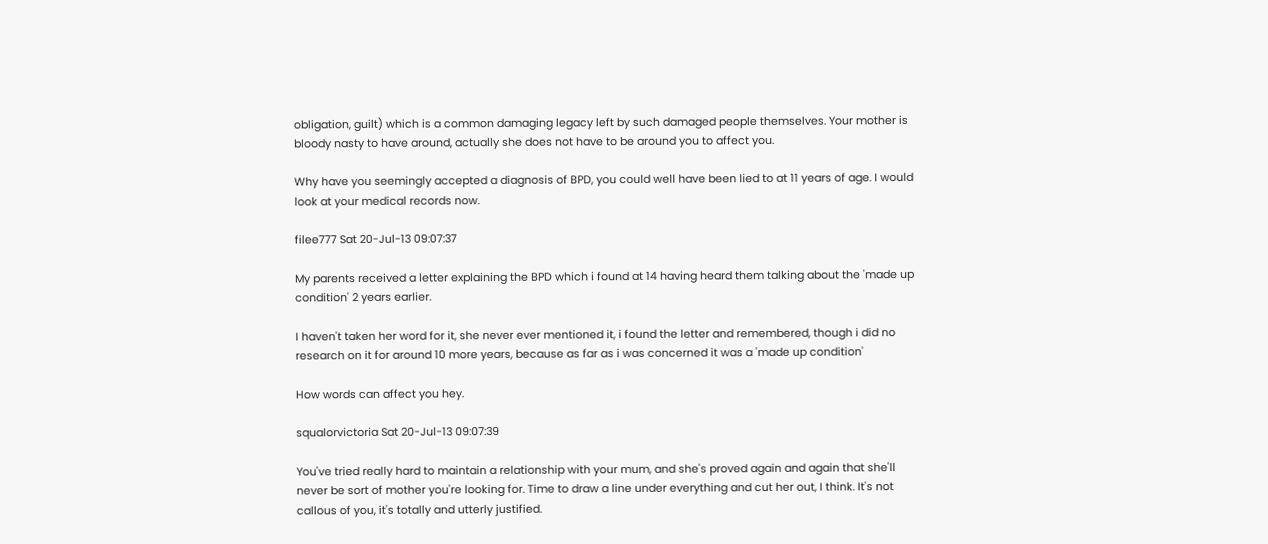obligation, guilt) which is a common damaging legacy left by such damaged people themselves. Your mother is bloody nasty to have around, actually she does not have to be around you to affect you.

Why have you seemingly accepted a diagnosis of BPD, you could well have been lied to at 11 years of age. I would look at your medical records now.

filee777 Sat 20-Jul-13 09:07:37

My parents received a letter explaining the BPD which i found at 14 having heard them talking about the 'made up condition' 2 years earlier.

I haven't taken her word for it, she never ever mentioned it, i found the letter and remembered, though i did no research on it for around 10 more years, because as far as i was concerned it was a 'made up condition'

How words can affect you hey.

squalorvictoria Sat 20-Jul-13 09:07:39

You've tried really hard to maintain a relationship with your mum, and she's proved again and again that she'll never be sort of mother you're looking for. Time to draw a line under everything and cut her out, I think. It's not callous of you, it's totally and utterly justified.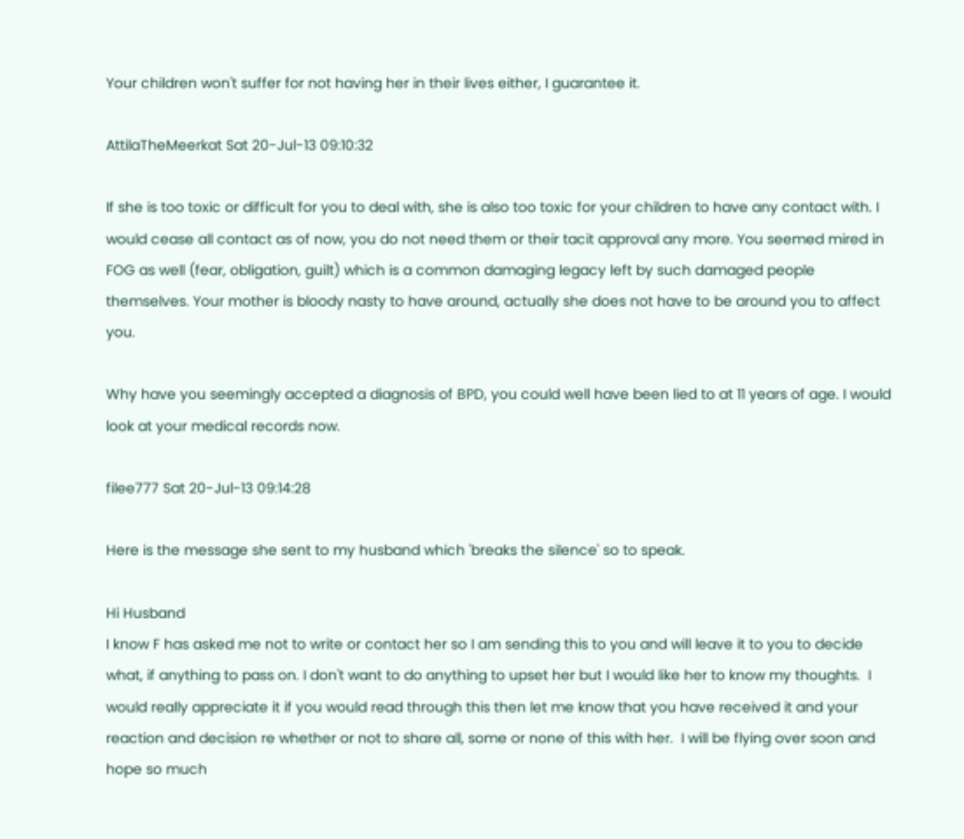Your children won't suffer for not having her in their lives either, I guarantee it.

AttilaTheMeerkat Sat 20-Jul-13 09:10:32

If she is too toxic or difficult for you to deal with, she is also too toxic for your children to have any contact with. I would cease all contact as of now, you do not need them or their tacit approval any more. You seemed mired in FOG as well (fear, obligation, guilt) which is a common damaging legacy left by such damaged people themselves. Your mother is bloody nasty to have around, actually she does not have to be around you to affect you.

Why have you seemingly accepted a diagnosis of BPD, you could well have been lied to at 11 years of age. I would look at your medical records now.

filee777 Sat 20-Jul-13 09:14:28

Here is the message she sent to my husband which 'breaks the silence' so to speak.

Hi Husband
I know F has asked me not to write or contact her so I am sending this to you and will leave it to you to decide what, if anything to pass on. I don't want to do anything to upset her but I would like her to know my thoughts.  I would really appreciate it if you would read through this then let me know that you have received it and your reaction and decision re whether or not to share all, some or none of this with her.  I will be flying over soon and hope so much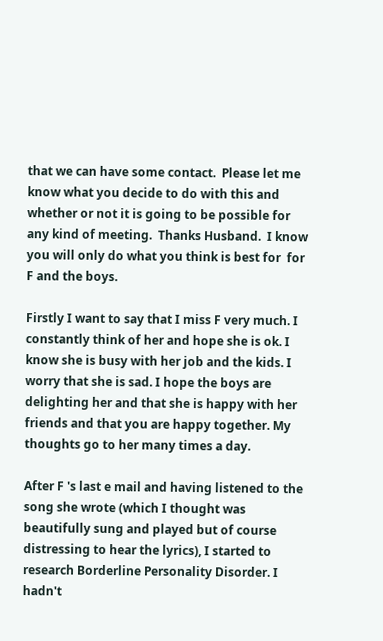that we can have some contact.  Please let me know what you decide to do with this and whether or not it is going to be possible for any kind of meeting.  Thanks Husband.  I know you will only do what you think is best for  for F and the boys.

Firstly I want to say that I miss F very much. I constantly think of her and hope she is ok. I know she is busy with her job and the kids. I worry that she is sad. I hope the boys are delighting her and that she is happy with her friends and that you are happy together. My thoughts go to her many times a day.

After F 's last e mail and having listened to the song she wrote (which I thought was beautifully sung and played but of course distressing to hear the lyrics), I started to research Borderline Personality Disorder. I hadn't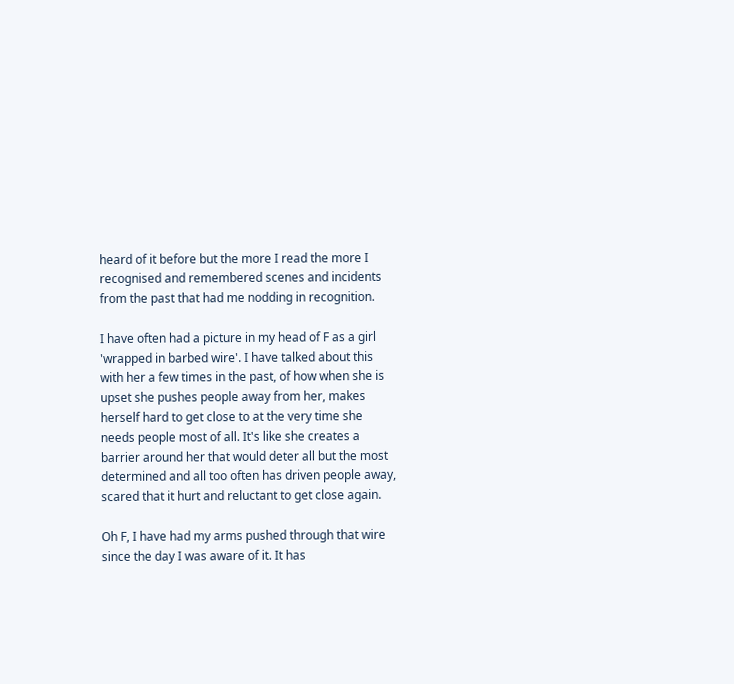heard of it before but the more I read the more I recognised and remembered scenes and incidents from the past that had me nodding in recognition.

I have often had a picture in my head of F as a girl 'wrapped in barbed wire'. I have talked about this with her a few times in the past, of how when she is upset she pushes people away from her, makes herself hard to get close to at the very time she needs people most of all. It's like she creates a barrier around her that would deter all but the most determined and all too often has driven people away, scared that it hurt and reluctant to get close again.

Oh F, I have had my arms pushed through that wire since the day I was aware of it. It has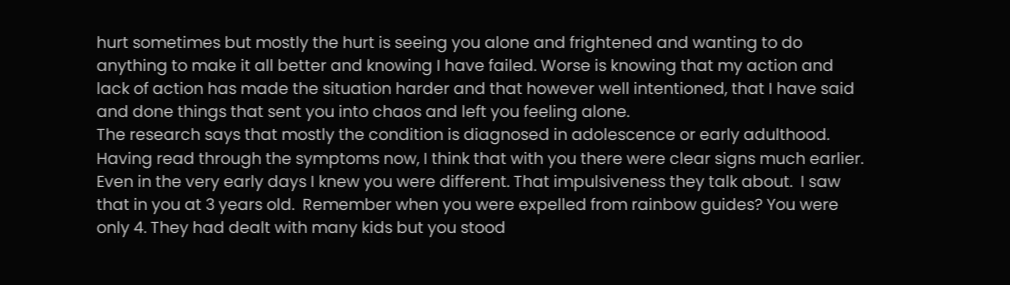hurt sometimes but mostly the hurt is seeing you alone and frightened and wanting to do anything to make it all better and knowing I have failed. Worse is knowing that my action and lack of action has made the situation harder and that however well intentioned, that I have said and done things that sent you into chaos and left you feeling alone.
The research says that mostly the condition is diagnosed in adolescence or early adulthood. Having read through the symptoms now, I think that with you there were clear signs much earlier. Even in the very early days I knew you were different. That impulsiveness they talk about.  I saw that in you at 3 years old.  Remember when you were expelled from rainbow guides? You were only 4. They had dealt with many kids but you stood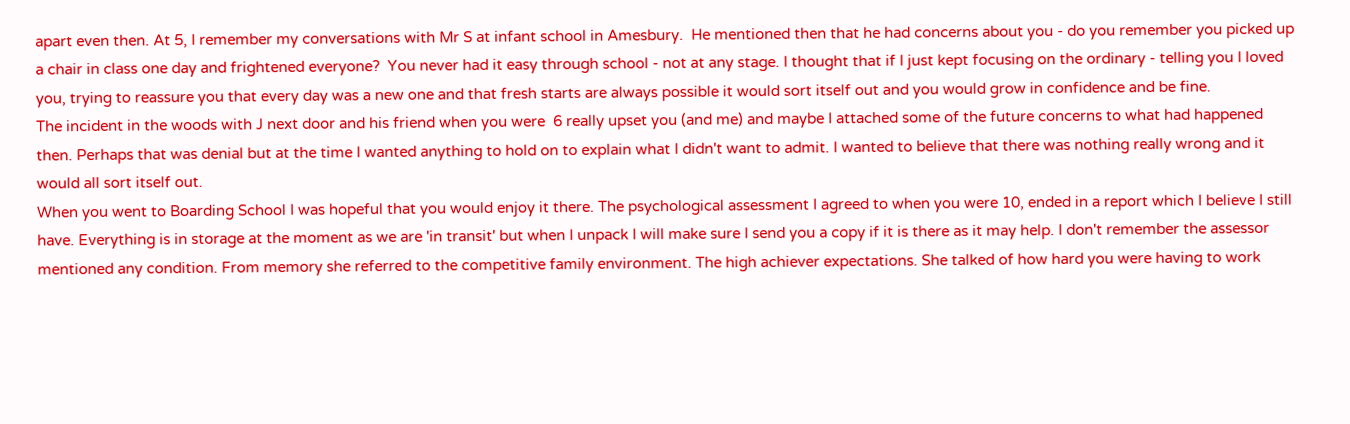apart even then. At 5, I remember my conversations with Mr S at infant school in Amesbury.  He mentioned then that he had concerns about you - do you remember you picked up a chair in class one day and frightened everyone?  You never had it easy through school - not at any stage. I thought that if I just kept focusing on the ordinary - telling you I loved you, trying to reassure you that every day was a new one and that fresh starts are always possible it would sort itself out and you would grow in confidence and be fine.
The incident in the woods with J next door and his friend when you were  6 really upset you (and me) and maybe I attached some of the future concerns to what had happened then. Perhaps that was denial but at the time I wanted anything to hold on to explain what I didn't want to admit. I wanted to believe that there was nothing really wrong and it would all sort itself out.
When you went to Boarding School I was hopeful that you would enjoy it there. The psychological assessment I agreed to when you were 10, ended in a report which I believe I still have. Everything is in storage at the moment as we are 'in transit' but when I unpack I will make sure I send you a copy if it is there as it may help. I don't remember the assessor mentioned any condition. From memory she referred to the competitive family environment. The high achiever expectations. She talked of how hard you were having to work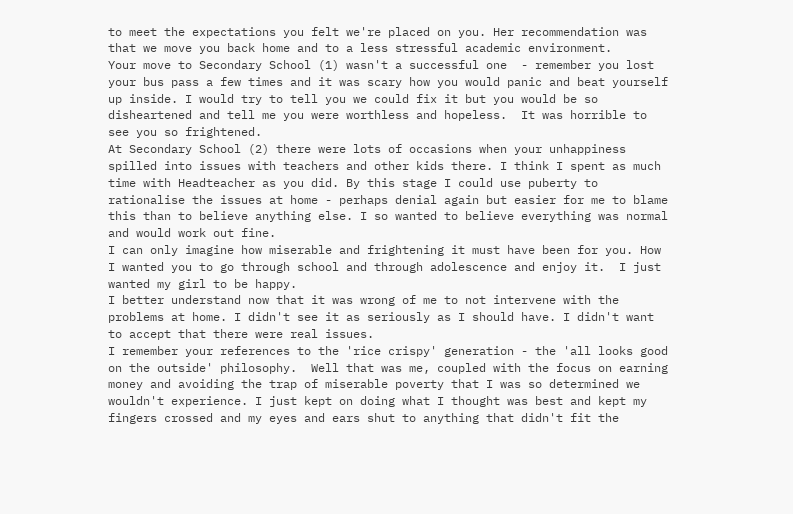to meet the expectations you felt we're placed on you. Her recommendation was that we move you back home and to a less stressful academic environment.
Your move to Secondary School (1) wasn't a successful one  - remember you lost your bus pass a few times and it was scary how you would panic and beat yourself up inside. I would try to tell you we could fix it but you would be so disheartened and tell me you were worthless and hopeless.  It was horrible to see you so frightened.
At Secondary School (2) there were lots of occasions when your unhappiness spilled into issues with teachers and other kids there. I think I spent as much time with Headteacher as you did. By this stage I could use puberty to rationalise the issues at home - perhaps denial again but easier for me to blame this than to believe anything else. I so wanted to believe everything was normal and would work out fine.
I can only imagine how miserable and frightening it must have been for you. How I wanted you to go through school and through adolescence and enjoy it.  I just wanted my girl to be happy.
I better understand now that it was wrong of me to not intervene with the problems at home. I didn't see it as seriously as I should have. I didn't want to accept that there were real issues.
I remember your references to the 'rice crispy' generation - the 'all looks good on the outside' philosophy.  Well that was me, coupled with the focus on earning money and avoiding the trap of miserable poverty that I was so determined we wouldn't experience. I just kept on doing what I thought was best and kept my fingers crossed and my eyes and ears shut to anything that didn't fit the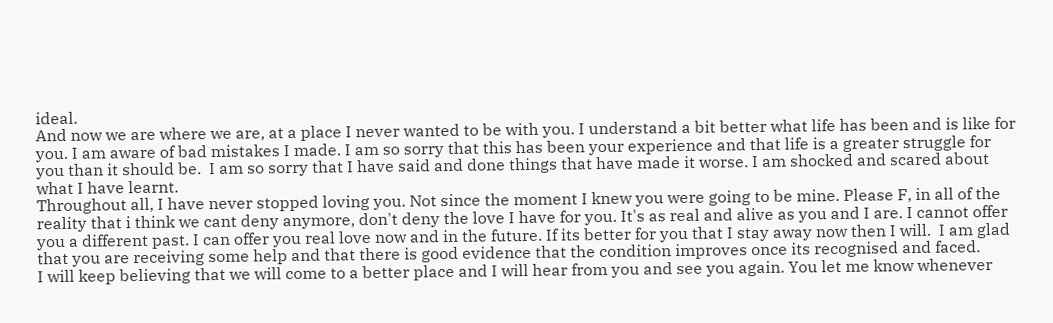ideal.
And now we are where we are, at a place I never wanted to be with you. I understand a bit better what life has been and is like for you. I am aware of bad mistakes I made. I am so sorry that this has been your experience and that life is a greater struggle for you than it should be.  I am so sorry that I have said and done things that have made it worse. I am shocked and scared about what I have learnt.
Throughout all, I have never stopped loving you. Not since the moment I knew you were going to be mine. Please F, in all of the reality that i think we cant deny anymore, don't deny the love I have for you. It's as real and alive as you and I are. I cannot offer you a different past. I can offer you real love now and in the future. If its better for you that I stay away now then I will.  I am glad that you are receiving some help and that there is good evidence that the condition improves once its recognised and faced.
I will keep believing that we will come to a better place and I will hear from you and see you again. You let me know whenever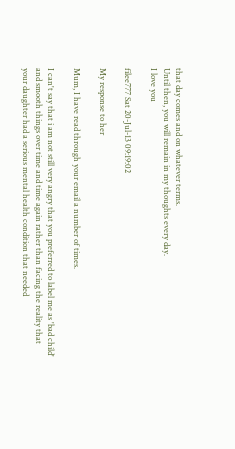that day comes and on whatever terms.
Until then, you will remain in my thoughts every day.
I love you

filee777 Sat 20-Jul-13 09:19:02

My response to her

Mum, I have read through your email a number of times.

I can't say that i am not still very angry that you preferred to label me as 'bad child' and smooth things over time and time again rather than facing the reality that your daughter had a serious mental health condition that needed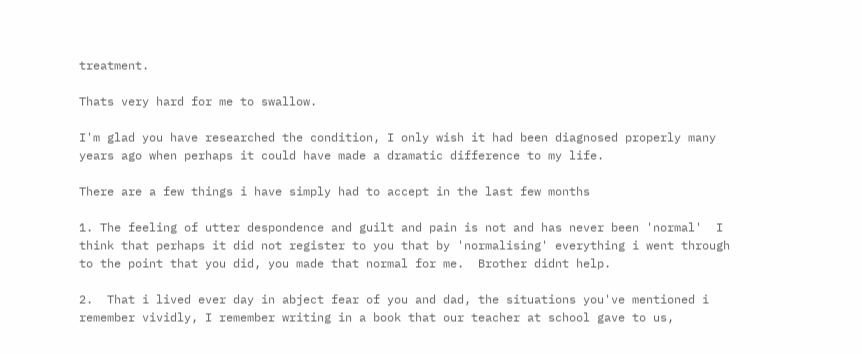treatment.

Thats very hard for me to swallow.

I'm glad you have researched the condition, I only wish it had been diagnosed properly many years ago when perhaps it could have made a dramatic difference to my life.

There are a few things i have simply had to accept in the last few months

1. The feeling of utter despondence and guilt and pain is not and has never been 'normal'  I think that perhaps it did not register to you that by 'normalising' everything i went through to the point that you did, you made that normal for me.  Brother didnt help.

2.  That i lived ever day in abject fear of you and dad, the situations you've mentioned i remember vividly, I remember writing in a book that our teacher at school gave to us,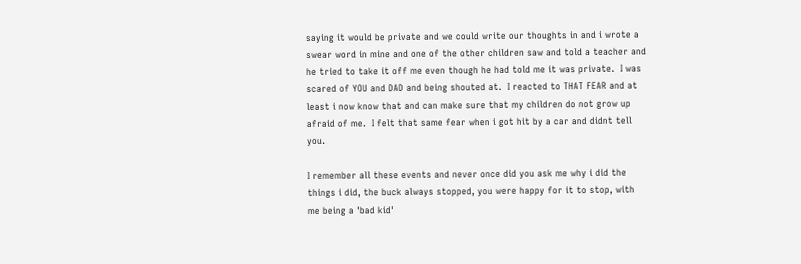saying it would be private and we could write our thoughts in and i wrote a swear word in mine and one of the other children saw and told a teacher and he tried to take it off me even though he had told me it was private.  I was scared of YOU and DAD and being shouted at.  I reacted to THAT FEAR and at least i now know that and can make sure that my children do not grow up afraid of me.  I felt that same fear when i got hit by a car and didnt tell you.

I remember all these events and never once did you ask me why i did the things i did, the buck always stopped, you were happy for it to stop, with me being a 'bad kid'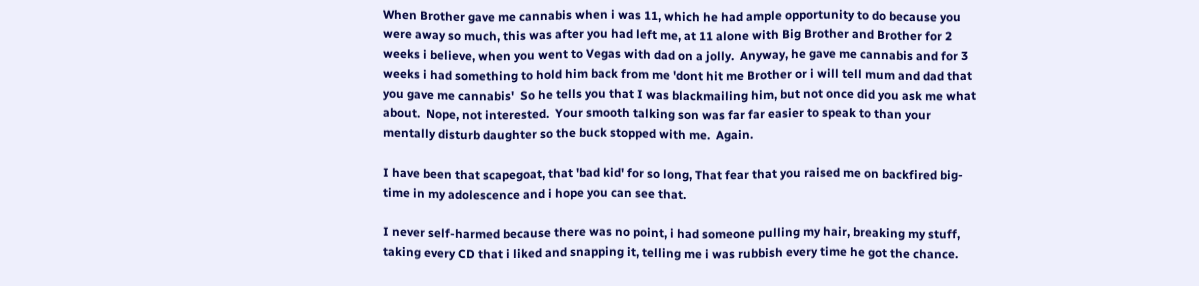When Brother gave me cannabis when i was 11, which he had ample opportunity to do because you were away so much, this was after you had left me, at 11 alone with Big Brother and Brother for 2 weeks i believe, when you went to Vegas with dad on a jolly.  Anyway, he gave me cannabis and for 3 weeks i had something to hold him back from me 'dont hit me Brother or i will tell mum and dad that you gave me cannabis'  So he tells you that I was blackmailing him, but not once did you ask me what about.  Nope, not interested.  Your smooth talking son was far far easier to speak to than your mentally disturb daughter so the buck stopped with me.  Again.

I have been that scapegoat, that 'bad kid' for so long, That fear that you raised me on backfired big-time in my adolescence and i hope you can see that.

I never self-harmed because there was no point, i had someone pulling my hair, breaking my stuff, taking every CD that i liked and snapping it, telling me i was rubbish every time he got the chance.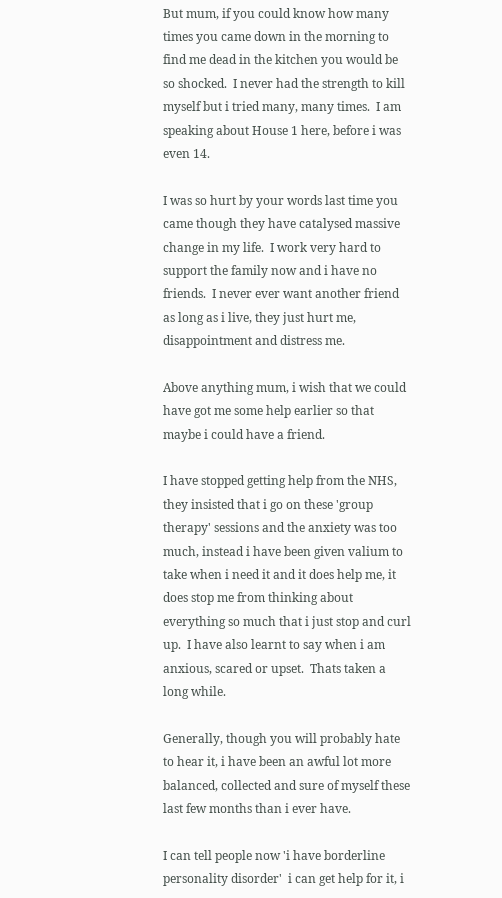But mum, if you could know how many times you came down in the morning to find me dead in the kitchen you would be so shocked.  I never had the strength to kill myself but i tried many, many times.  I am speaking about House 1 here, before i was even 14.

I was so hurt by your words last time you came though they have catalysed massive change in my life.  I work very hard to support the family now and i have no friends.  I never ever want another friend as long as i live, they just hurt me, disappointment and distress me.

Above anything mum, i wish that we could have got me some help earlier so that maybe i could have a friend.

I have stopped getting help from the NHS, they insisted that i go on these 'group therapy' sessions and the anxiety was too much, instead i have been given valium to take when i need it and it does help me, it does stop me from thinking about everything so much that i just stop and curl up.  I have also learnt to say when i am anxious, scared or upset.  Thats taken a long while.

Generally, though you will probably hate to hear it, i have been an awful lot more balanced, collected and sure of myself these last few months than i ever have.

I can tell people now 'i have borderline personality disorder'  i can get help for it, i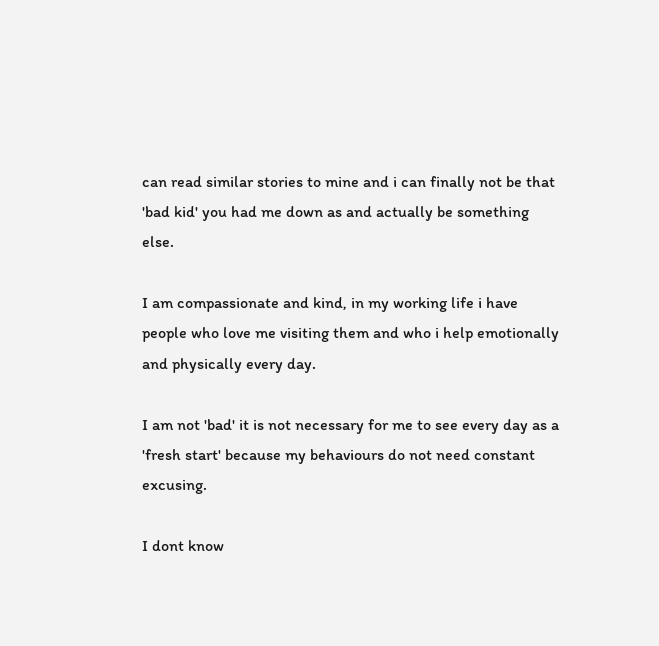can read similar stories to mine and i can finally not be that 'bad kid' you had me down as and actually be something else.

I am compassionate and kind, in my working life i have people who love me visiting them and who i help emotionally and physically every day.

I am not 'bad' it is not necessary for me to see every day as a 'fresh start' because my behaviours do not need constant excusing.

I dont know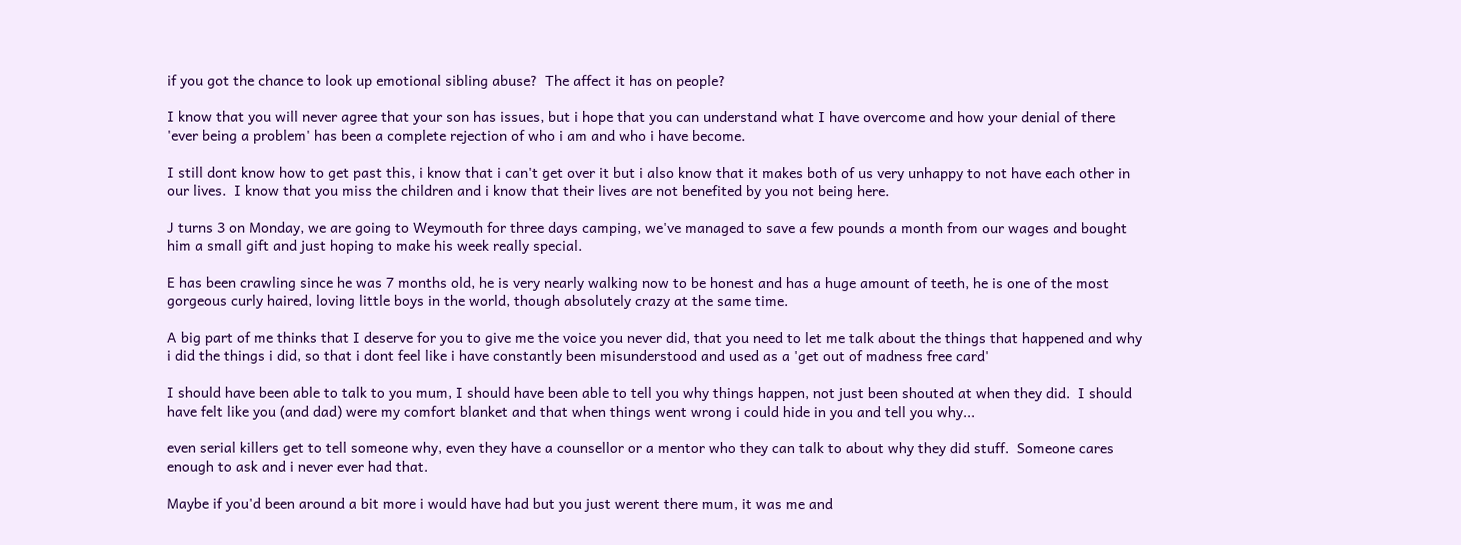if you got the chance to look up emotional sibling abuse?  The affect it has on people?

I know that you will never agree that your son has issues, but i hope that you can understand what I have overcome and how your denial of there 'ever being a problem' has been a complete rejection of who i am and who i have become.

I still dont know how to get past this, i know that i can't get over it but i also know that it makes both of us very unhappy to not have each other in our lives.  I know that you miss the children and i know that their lives are not benefited by you not being here.

J turns 3 on Monday, we are going to Weymouth for three days camping, we've managed to save a few pounds a month from our wages and bought him a small gift and just hoping to make his week really special.

E has been crawling since he was 7 months old, he is very nearly walking now to be honest and has a huge amount of teeth, he is one of the most gorgeous curly haired, loving little boys in the world, though absolutely crazy at the same time.

A big part of me thinks that I deserve for you to give me the voice you never did, that you need to let me talk about the things that happened and why i did the things i did, so that i dont feel like i have constantly been misunderstood and used as a 'get out of madness free card'

I should have been able to talk to you mum, I should have been able to tell you why things happen, not just been shouted at when they did.  I should have felt like you (and dad) were my comfort blanket and that when things went wrong i could hide in you and tell you why...

even serial killers get to tell someone why, even they have a counsellor or a mentor who they can talk to about why they did stuff.  Someone cares enough to ask and i never ever had that.

Maybe if you'd been around a bit more i would have had but you just werent there mum, it was me and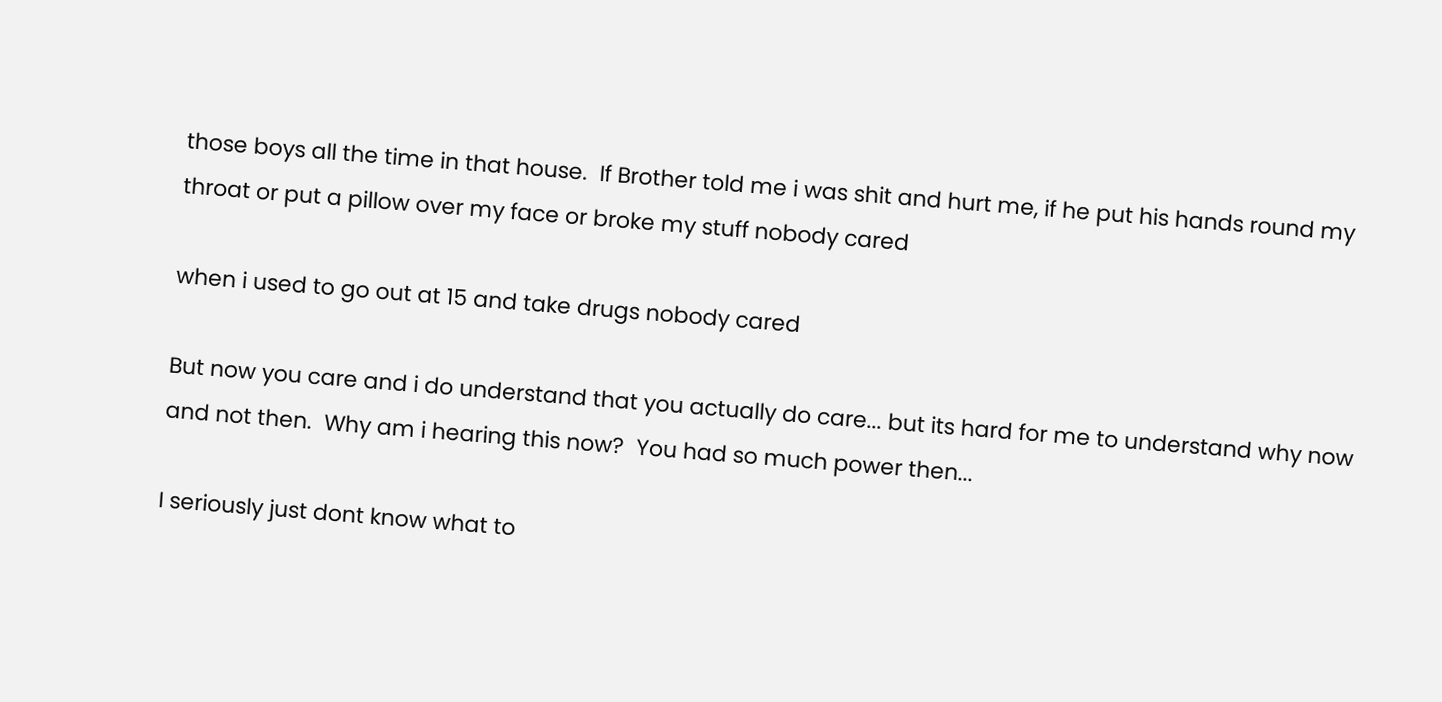those boys all the time in that house.  If Brother told me i was shit and hurt me, if he put his hands round my throat or put a pillow over my face or broke my stuff nobody cared

when i used to go out at 15 and take drugs nobody cared

But now you care and i do understand that you actually do care... but its hard for me to understand why now and not then.  Why am i hearing this now?  You had so much power then...

I seriously just dont know what to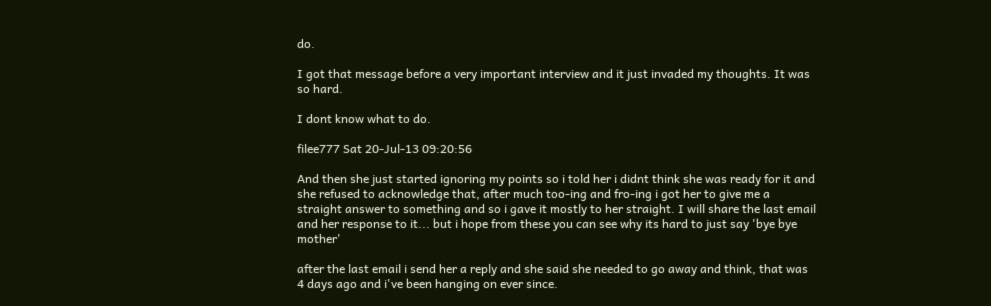do.

I got that message before a very important interview and it just invaded my thoughts. It was so hard.

I dont know what to do.

filee777 Sat 20-Jul-13 09:20:56

And then she just started ignoring my points so i told her i didnt think she was ready for it and she refused to acknowledge that, after much too-ing and fro-ing i got her to give me a straight answer to something and so i gave it mostly to her straight. I will share the last email and her response to it... but i hope from these you can see why its hard to just say 'bye bye mother'

after the last email i send her a reply and she said she needed to go away and think, that was 4 days ago and i've been hanging on ever since.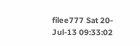filee777 Sat 20-Jul-13 09:33:02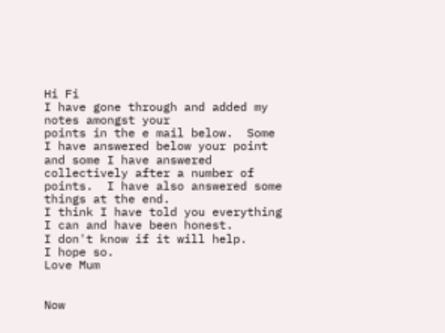Hi Fi
I have gone through and added my notes amongst your
points in the e mail below.  Some I have answered below your point and some I have answered collectively after a number of points.  I have also answered some things at the end.
I think I have told you everything I can and have been honest.
I don't know if it will help.
I hope so.
Love Mum


Now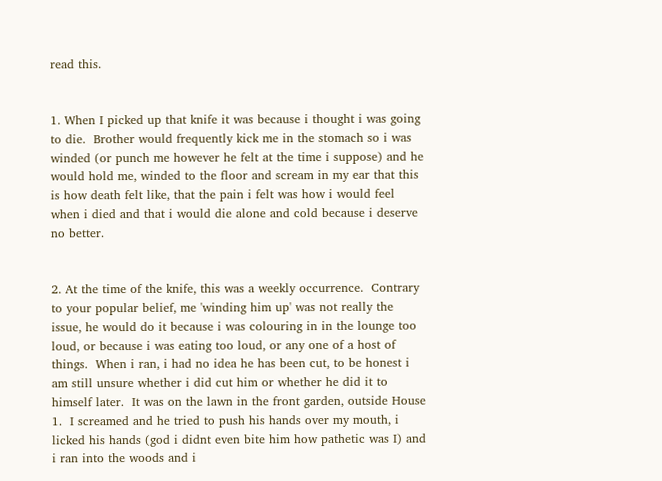read this.


1. When I picked up that knife it was because i thought i was going to die.  Brother would frequently kick me in the stomach so i was winded (or punch me however he felt at the time i suppose) and he would hold me, winded to the floor and scream in my ear that this is how death felt like, that the pain i felt was how i would feel when i died and that i would die alone and cold because i deserve no better.


2. At the time of the knife, this was a weekly occurrence.  Contrary to your popular belief, me 'winding him up' was not really the issue, he would do it because i was colouring in in the lounge too loud, or because i was eating too loud, or any one of a host of things.  When i ran, i had no idea he has been cut, to be honest i am still unsure whether i did cut him or whether he did it to himself later.  It was on the lawn in the front garden, outside House 1.  I screamed and he tried to push his hands over my mouth, i licked his hands (god i didnt even bite him how pathetic was I) and i ran into the woods and i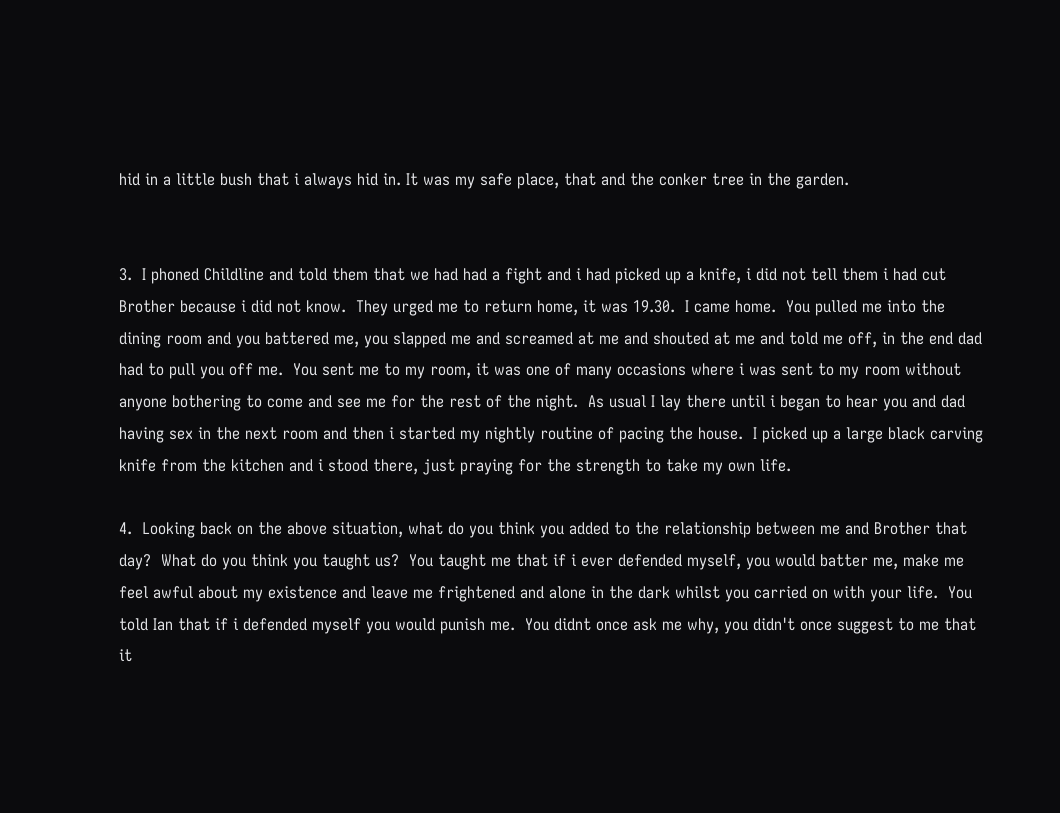hid in a little bush that i always hid in. It was my safe place, that and the conker tree in the garden.


3.  I phoned Childline and told them that we had had a fight and i had picked up a knife, i did not tell them i had cut Brother because i did not know.  They urged me to return home, it was 19.30.  I came home.  You pulled me into the dining room and you battered me, you slapped me and screamed at me and shouted at me and told me off, in the end dad had to pull you off me.  You sent me to my room, it was one of many occasions where i was sent to my room without anyone bothering to come and see me for the rest of the night.  As usual I lay there until i began to hear you and dad having sex in the next room and then i started my nightly routine of pacing the house.  I picked up a large black carving knife from the kitchen and i stood there, just praying for the strength to take my own life.

4.  Looking back on the above situation, what do you think you added to the relationship between me and Brother that day?  What do you think you taught us?  You taught me that if i ever defended myself, you would batter me, make me feel awful about my existence and leave me frightened and alone in the dark whilst you carried on with your life.  You told Ian that if i defended myself you would punish me.  You didnt once ask me why, you didn't once suggest to me that it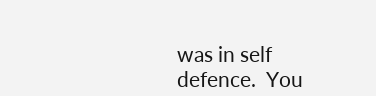was in self defence.  You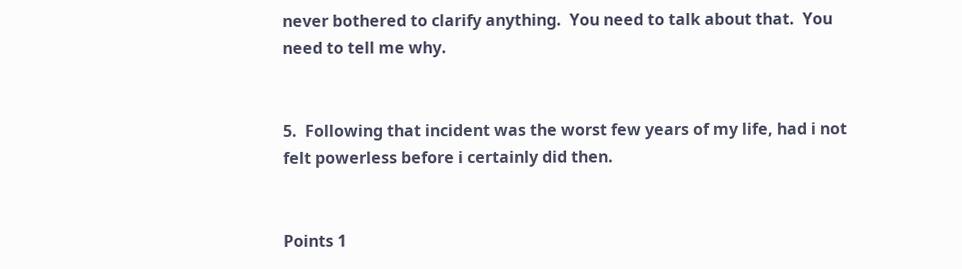never bothered to clarify anything.  You need to talk about that.  You need to tell me why.


5.  Following that incident was the worst few years of my life, had i not felt powerless before i certainly did then.


Points 1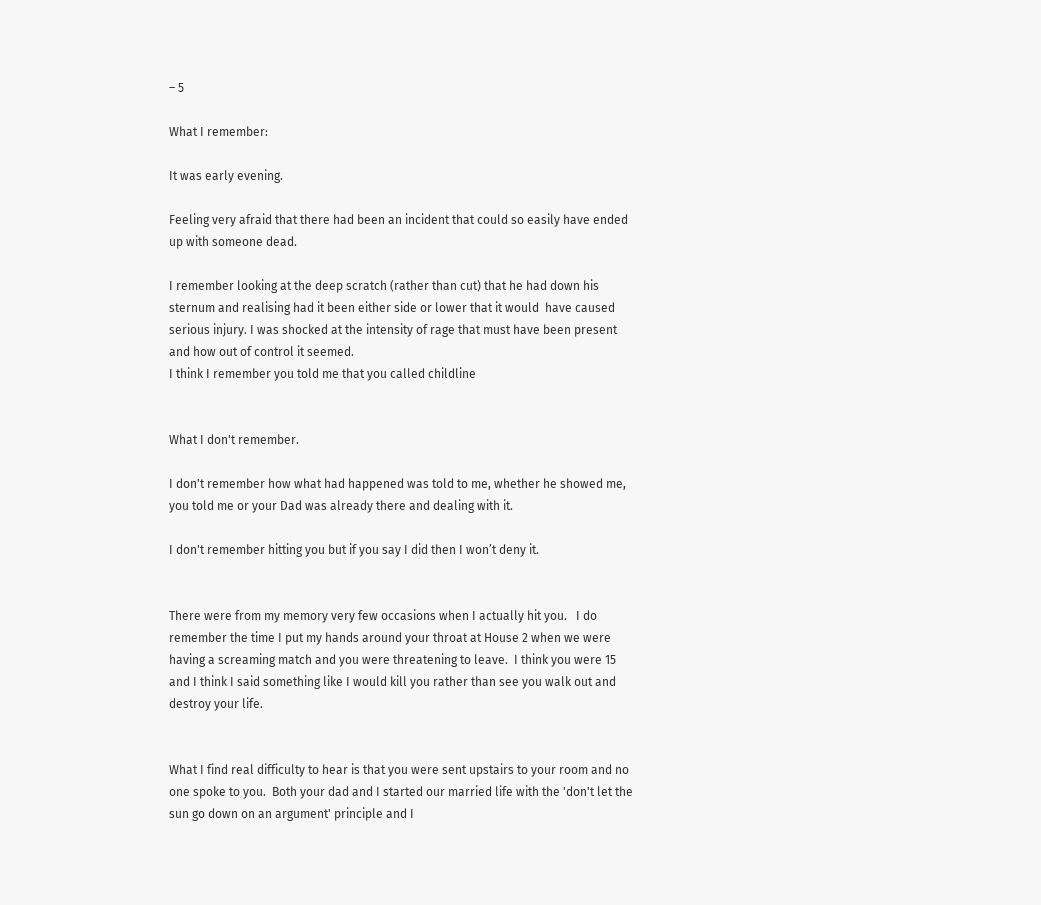– 5

What I remember:

It was early evening.

Feeling very afraid that there had been an incident that could so easily have ended up with someone dead.

I remember looking at the deep scratch (rather than cut) that he had down his sternum and realising had it been either side or lower that it would  have caused serious injury. I was shocked at the intensity of rage that must have been present and how out of control it seemed.
I think I remember you told me that you called childline


What I don't remember.

I don't remember how what had happened was told to me, whether he showed me, you told me or your Dad was already there and dealing with it.

I don't remember hitting you but if you say I did then I won’t deny it.


There were from my memory very few occasions when I actually hit you.   I do remember the time I put my hands around your throat at House 2 when we were having a screaming match and you were threatening to leave.  I think you were 15 and I think I said something like I would kill you rather than see you walk out and destroy your life.


What I find real difficulty to hear is that you were sent upstairs to your room and no one spoke to you.  Both your dad and I started our married life with the 'don't let the sun go down on an argument' principle and I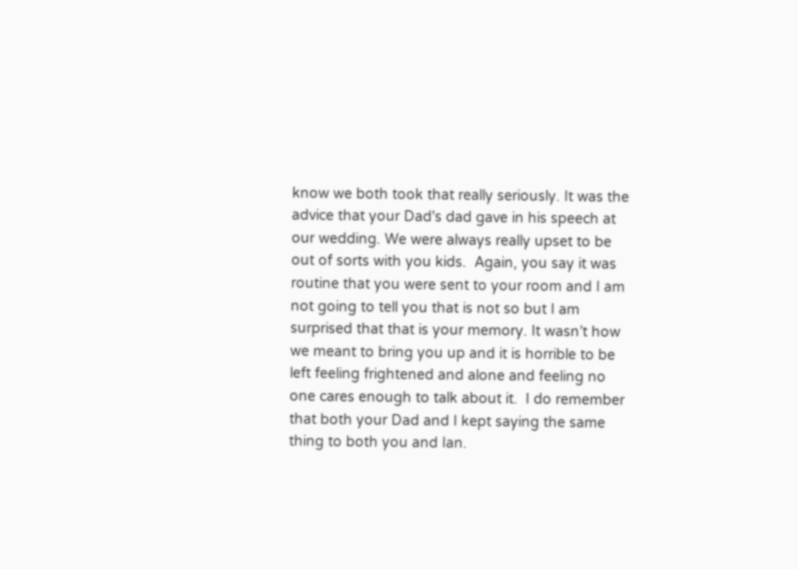know we both took that really seriously. It was the advice that your Dad's dad gave in his speech at our wedding. We were always really upset to be out of sorts with you kids.  Again, you say it was routine that you were sent to your room and I am not going to tell you that is not so but I am surprised that that is your memory. It wasn’t how we meant to bring you up and it is horrible to be left feeling frightened and alone and feeling no one cares enough to talk about it.  I do remember that both your Dad and I kept saying the same thing to both you and Ian.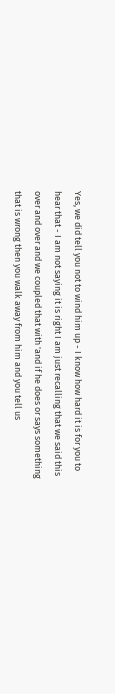Yes, we did tell you not to wind him up - I know how hard it is for you to hear that - I am not saying it is right I am just recalling that we said this over and over and we coupled that with 'and if he does or says something that is wrong then you walk away from him and you tell us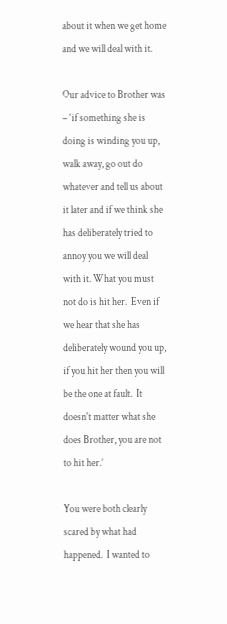about it when we get home and we will deal with it.

Our advice to Brother was – ‘if something she is doing is winding you up, walk away, go out do whatever and tell us about it later and if we think she has deliberately tried to annoy you we will deal with it. What you must not do is hit her.  Even if we hear that she has deliberately wound you up, if you hit her then you will be the one at fault.  It doesn't matter what she does Brother, you are not to hit her.’

You were both clearly scared by what had happened.  I wanted to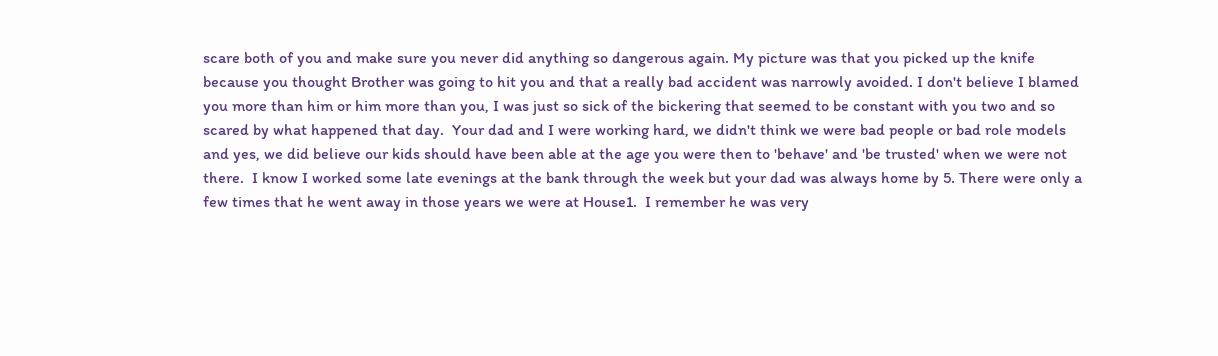scare both of you and make sure you never did anything so dangerous again. My picture was that you picked up the knife because you thought Brother was going to hit you and that a really bad accident was narrowly avoided. I don't believe I blamed you more than him or him more than you, I was just so sick of the bickering that seemed to be constant with you two and so scared by what happened that day.  Your dad and I were working hard, we didn't think we were bad people or bad role models and yes, we did believe our kids should have been able at the age you were then to 'behave' and 'be trusted' when we were not there.  I know I worked some late evenings at the bank through the week but your dad was always home by 5. There were only a few times that he went away in those years we were at House1.  I remember he was very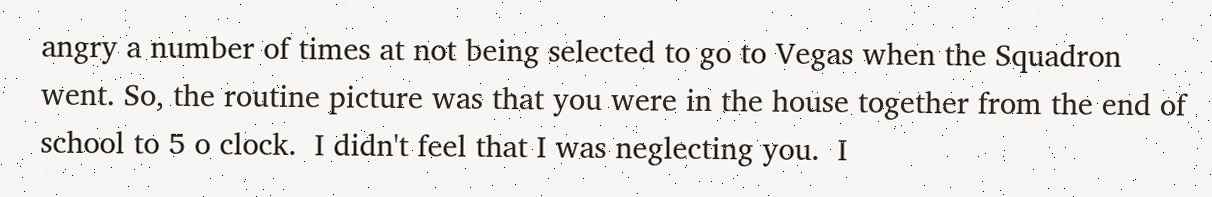angry a number of times at not being selected to go to Vegas when the Squadron went. So, the routine picture was that you were in the house together from the end of school to 5 o clock.  I didn't feel that I was neglecting you.  I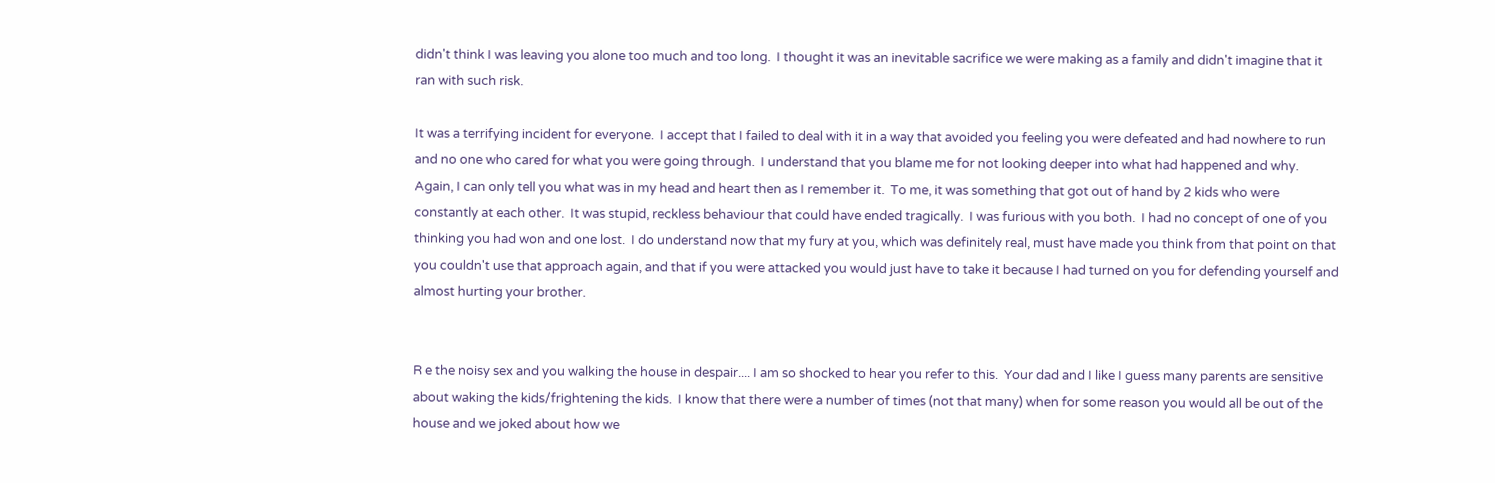didn't think I was leaving you alone too much and too long.  I thought it was an inevitable sacrifice we were making as a family and didn't imagine that it ran with such risk.

It was a terrifying incident for everyone.  I accept that I failed to deal with it in a way that avoided you feeling you were defeated and had nowhere to run and no one who cared for what you were going through.  I understand that you blame me for not looking deeper into what had happened and why.  Again, I can only tell you what was in my head and heart then as I remember it.  To me, it was something that got out of hand by 2 kids who were constantly at each other.  It was stupid, reckless behaviour that could have ended tragically.  I was furious with you both.  I had no concept of one of you thinking you had won and one lost.  I do understand now that my fury at you, which was definitely real, must have made you think from that point on that you couldn't use that approach again, and that if you were attacked you would just have to take it because I had turned on you for defending yourself and almost hurting your brother.


R e the noisy sex and you walking the house in despair.... I am so shocked to hear you refer to this.  Your dad and I like I guess many parents are sensitive about waking the kids/frightening the kids.  I know that there were a number of times (not that many) when for some reason you would all be out of the house and we joked about how we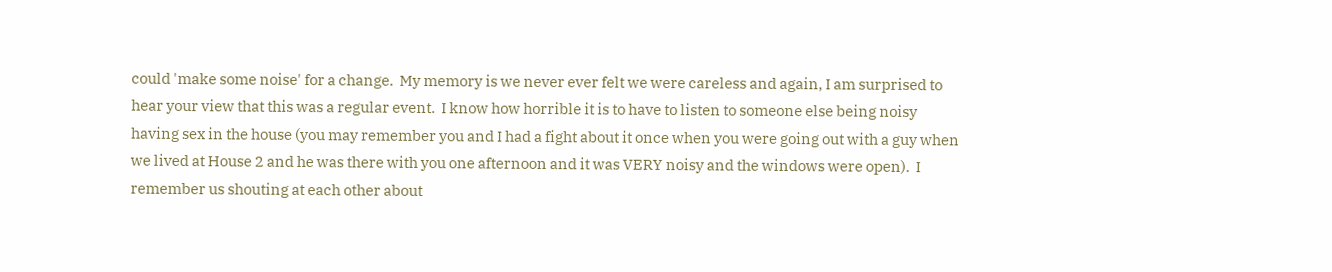could 'make some noise' for a change.  My memory is we never ever felt we were careless and again, I am surprised to hear your view that this was a regular event.  I know how horrible it is to have to listen to someone else being noisy having sex in the house (you may remember you and I had a fight about it once when you were going out with a guy when we lived at House 2 and he was there with you one afternoon and it was VERY noisy and the windows were open).  I remember us shouting at each other about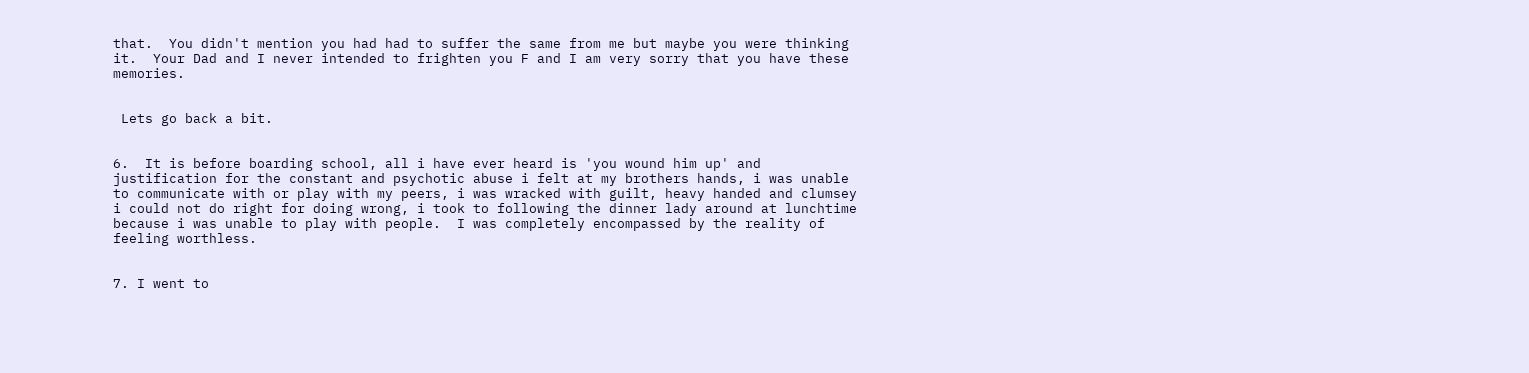that.  You didn't mention you had had to suffer the same from me but maybe you were thinking it.  Your Dad and I never intended to frighten you F and I am very sorry that you have these memories.


 Lets go back a bit.


6.  It is before boarding school, all i have ever heard is 'you wound him up' and justification for the constant and psychotic abuse i felt at my brothers hands, i was unable to communicate with or play with my peers, i was wracked with guilt, heavy handed and clumsey i could not do right for doing wrong, i took to following the dinner lady around at lunchtime because i was unable to play with people.  I was completely encompassed by the reality of feeling worthless.


7. I went to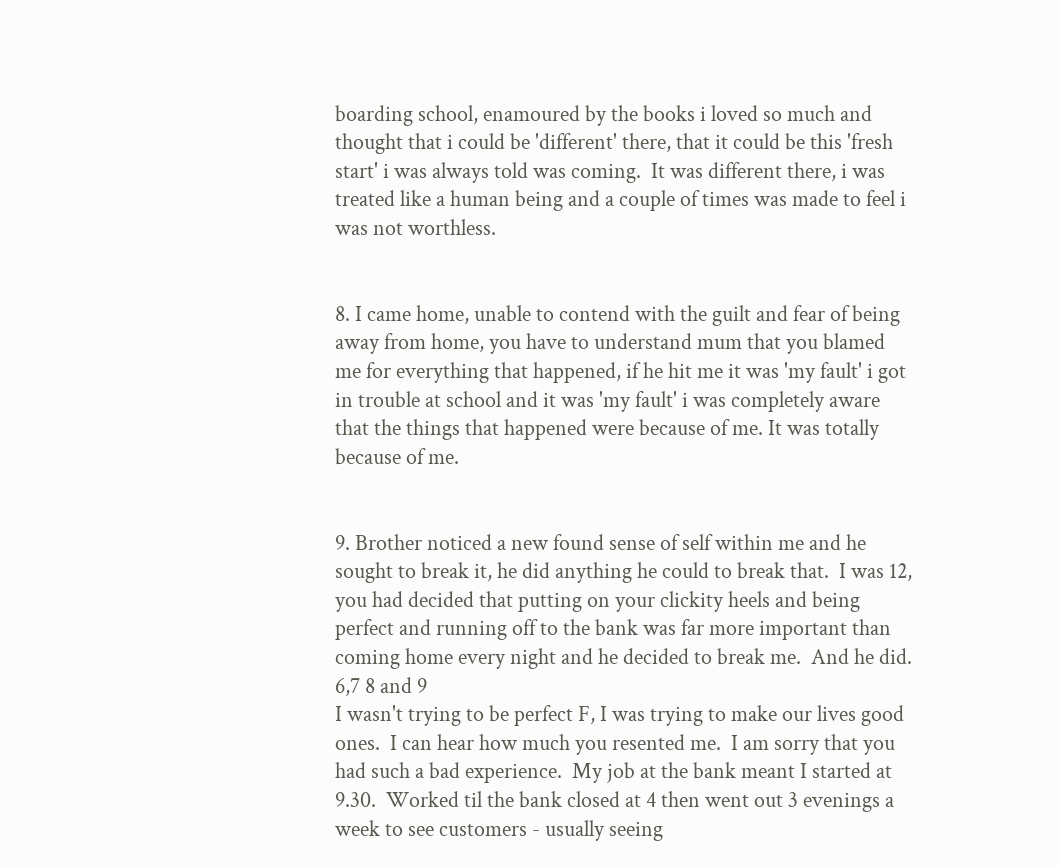boarding school, enamoured by the books i loved so much and thought that i could be 'different' there, that it could be this 'fresh start' i was always told was coming.  It was different there, i was treated like a human being and a couple of times was made to feel i was not worthless.


8. I came home, unable to contend with the guilt and fear of being away from home, you have to understand mum that you blamed me for everything that happened, if he hit me it was 'my fault' i got in trouble at school and it was 'my fault' i was completely aware that the things that happened were because of me. It was totally because of me.


9. Brother noticed a new found sense of self within me and he sought to break it, he did anything he could to break that.  I was 12, you had decided that putting on your clickity heels and being perfect and running off to the bank was far more important than coming home every night and he decided to break me.  And he did.
6,7 8 and 9
I wasn't trying to be perfect F, I was trying to make our lives good ones.  I can hear how much you resented me.  I am sorry that you had such a bad experience.  My job at the bank meant I started at 9.30.  Worked til the bank closed at 4 then went out 3 evenings a week to see customers - usually seeing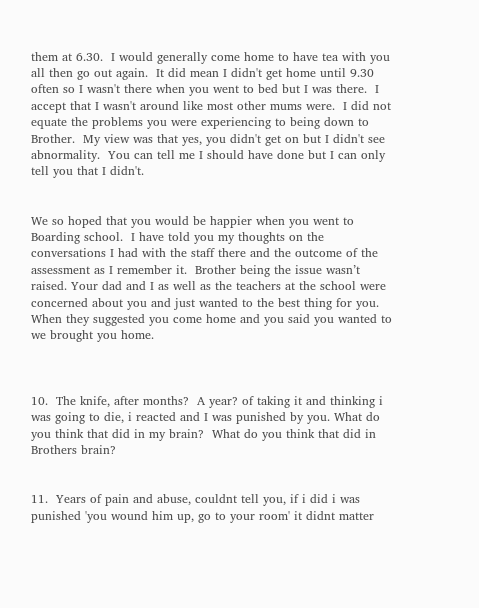them at 6.30.  I would generally come home to have tea with you all then go out again.  It did mean I didn't get home until 9.30 often so I wasn't there when you went to bed but I was there.  I accept that I wasn't around like most other mums were.  I did not equate the problems you were experiencing to being down to Brother.  My view was that yes, you didn't get on but I didn't see abnormality.  You can tell me I should have done but I can only tell you that I didn't.


We so hoped that you would be happier when you went to Boarding school.  I have told you my thoughts on the conversations I had with the staff there and the outcome of the assessment as I remember it.  Brother being the issue wasn’t raised. Your dad and I as well as the teachers at the school were concerned about you and just wanted to the best thing for you.  When they suggested you come home and you said you wanted to we brought you home.



10.  The knife, after months?  A year? of taking it and thinking i was going to die, i reacted and I was punished by you. What do you think that did in my brain?  What do you think that did in Brothers brain?


11.  Years of pain and abuse, couldnt tell you, if i did i was punished 'you wound him up, go to your room' it didnt matter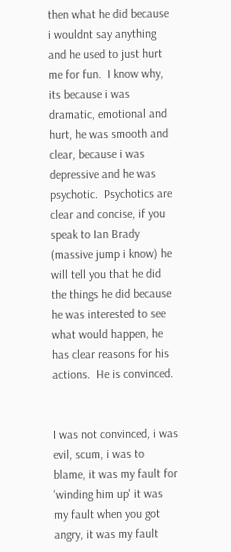then what he did because i wouldnt say anything and he used to just hurt me for fun.  I know why, its because i was dramatic, emotional and hurt, he was smooth and clear, because i was depressive and he was psychotic.  Psychotics are clear and concise, if you speak to Ian Brady (massive jump i know) he will tell you that he did the things he did because he was interested to see what would happen, he has clear reasons for his actions.  He is convinced.


I was not convinced, i was evil, scum, i was to blame, it was my fault for 'winding him up' it was my fault when you got angry, it was my fault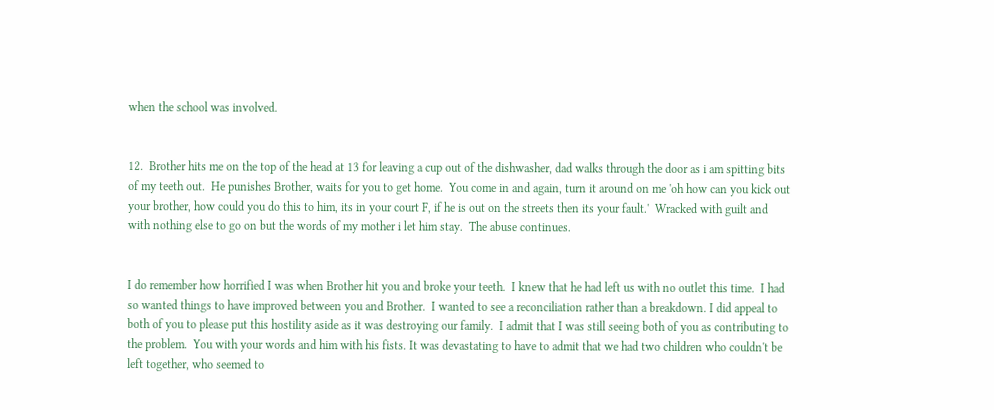when the school was involved.


12.  Brother hits me on the top of the head at 13 for leaving a cup out of the dishwasher, dad walks through the door as i am spitting bits of my teeth out.  He punishes Brother, waits for you to get home.  You come in and again, turn it around on me 'oh how can you kick out your brother, how could you do this to him, its in your court F, if he is out on the streets then its your fault.'  Wracked with guilt and with nothing else to go on but the words of my mother i let him stay.  The abuse continues.


I do remember how horrified I was when Brother hit you and broke your teeth.  I knew that he had left us with no outlet this time.  I had so wanted things to have improved between you and Brother.  I wanted to see a reconciliation rather than a breakdown. I did appeal to both of you to please put this hostility aside as it was destroying our family.  I admit that I was still seeing both of you as contributing to the problem.  You with your words and him with his fists. It was devastating to have to admit that we had two children who couldn't be left together, who seemed to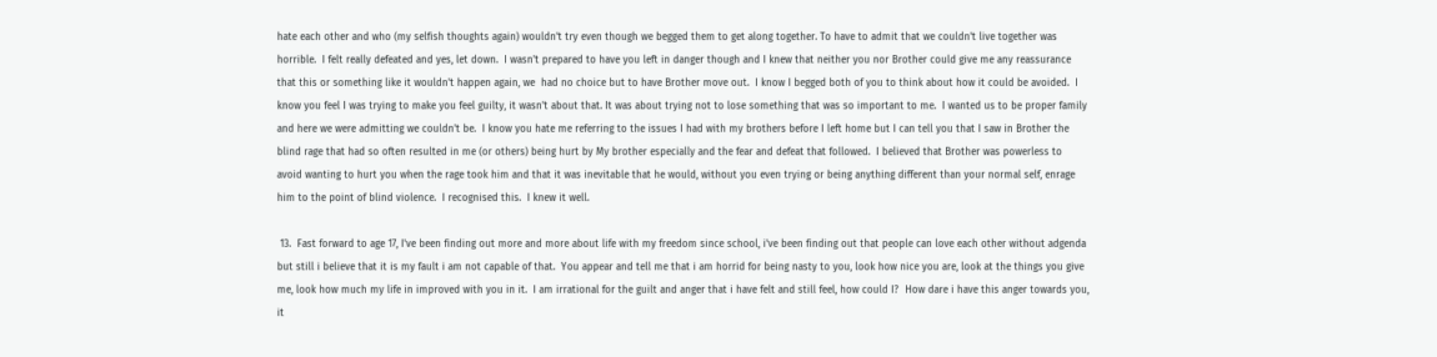hate each other and who (my selfish thoughts again) wouldn't try even though we begged them to get along together. To have to admit that we couldn't live together was horrible.  I felt really defeated and yes, let down.  I wasn't prepared to have you left in danger though and I knew that neither you nor Brother could give me any reassurance that this or something like it wouldn't happen again, we  had no choice but to have Brother move out.  I know I begged both of you to think about how it could be avoided.  I know you feel I was trying to make you feel guilty, it wasn't about that. It was about trying not to lose something that was so important to me.  I wanted us to be proper family and here we were admitting we couldn't be.  I know you hate me referring to the issues I had with my brothers before I left home but I can tell you that I saw in Brother the blind rage that had so often resulted in me (or others) being hurt by My brother especially and the fear and defeat that followed.  I believed that Brother was powerless to avoid wanting to hurt you when the rage took him and that it was inevitable that he would, without you even trying or being anything different than your normal self, enrage him to the point of blind violence.  I recognised this.  I knew it well.

 13.  Fast forward to age 17, I've been finding out more and more about life with my freedom since school, i've been finding out that people can love each other without adgenda but still i believe that it is my fault i am not capable of that.  You appear and tell me that i am horrid for being nasty to you, look how nice you are, look at the things you give me, look how much my life in improved with you in it.  I am irrational for the guilt and anger that i have felt and still feel, how could I?  How dare i have this anger towards you, it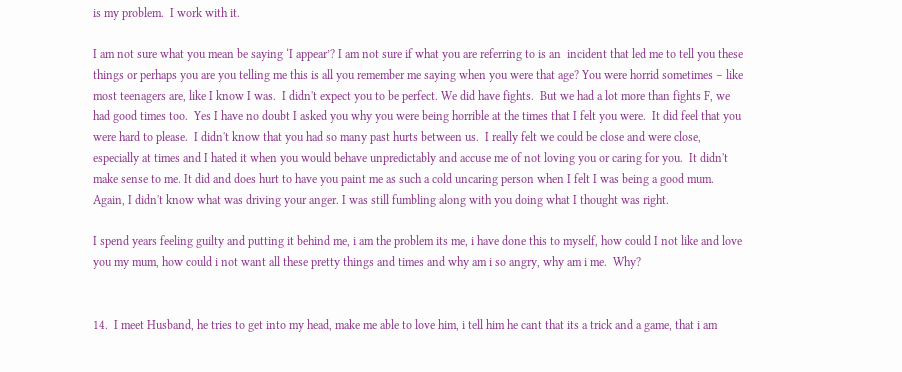is my problem.  I work with it.

I am not sure what you mean be saying ‘I appear’? I am not sure if what you are referring to is an  incident that led me to tell you these things or perhaps you are you telling me this is all you remember me saying when you were that age? You were horrid sometimes – like most teenagers are, like I know I was.  I didn't expect you to be perfect. We did have fights.  But we had a lot more than fights F, we had good times too.  Yes I have no doubt I asked you why you were being horrible at the times that I felt you were.  It did feel that you were hard to please.  I didn't know that you had so many past hurts between us.  I really felt we could be close and were close, especially at times and I hated it when you would behave unpredictably and accuse me of not loving you or caring for you.  It didn't make sense to me. It did and does hurt to have you paint me as such a cold uncaring person when I felt I was being a good mum. Again, I didn't know what was driving your anger. I was still fumbling along with you doing what I thought was right.

I spend years feeling guilty and putting it behind me, i am the problem its me, i have done this to myself, how could I not like and love you my mum, how could i not want all these pretty things and times and why am i so angry, why am i me.  Why?


14.  I meet Husband, he tries to get into my head, make me able to love him, i tell him he cant that its a trick and a game, that i am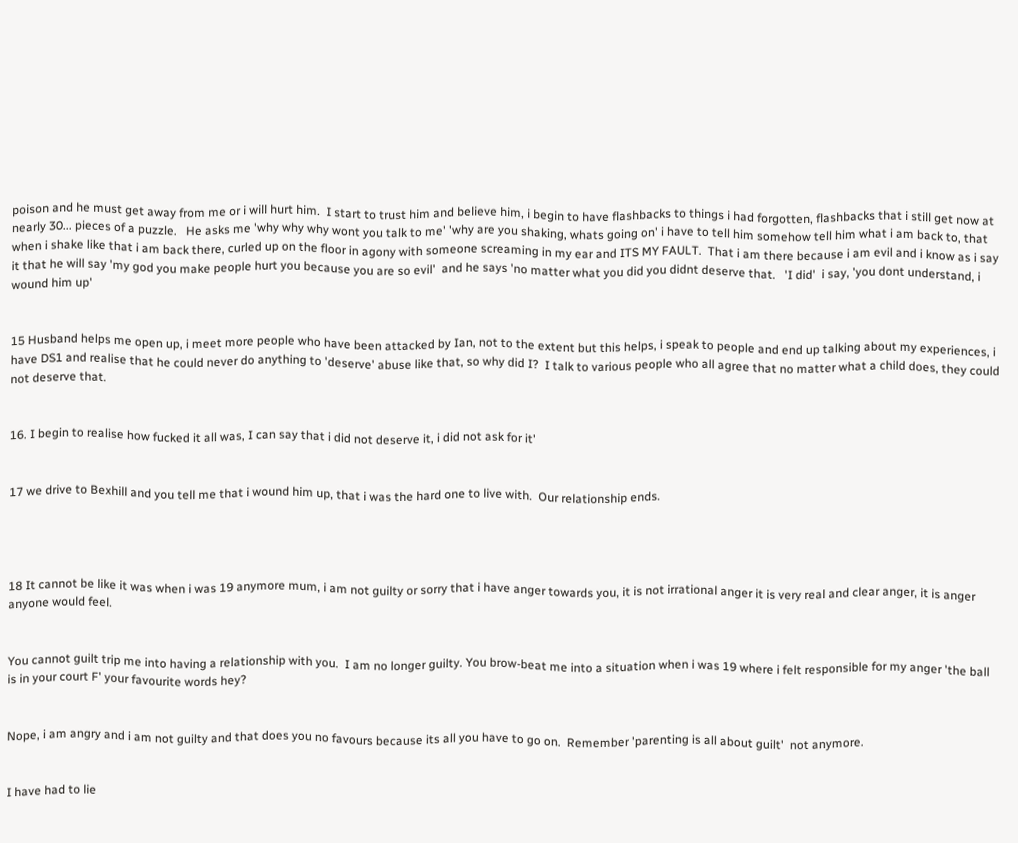poison and he must get away from me or i will hurt him.  I start to trust him and believe him, i begin to have flashbacks to things i had forgotten, flashbacks that i still get now at nearly 30... pieces of a puzzle.   He asks me 'why why why wont you talk to me' 'why are you shaking, whats going on' i have to tell him somehow tell him what i am back to, that when i shake like that i am back there, curled up on the floor in agony with someone screaming in my ear and ITS MY FAULT.  That i am there because i am evil and i know as i say it that he will say 'my god you make people hurt you because you are so evil'  and he says 'no matter what you did you didnt deserve that.   'I did'  i say, 'you dont understand, i wound him up'


15 Husband helps me open up, i meet more people who have been attacked by Ian, not to the extent but this helps, i speak to people and end up talking about my experiences, i have DS1 and realise that he could never do anything to 'deserve' abuse like that, so why did I?  I talk to various people who all agree that no matter what a child does, they could not deserve that.


16. I begin to realise how fucked it all was, I can say that i did not deserve it, i did not ask for it'


17 we drive to Bexhill and you tell me that i wound him up, that i was the hard one to live with.  Our relationship ends.




18 It cannot be like it was when i was 19 anymore mum, i am not guilty or sorry that i have anger towards you, it is not irrational anger it is very real and clear anger, it is anger anyone would feel.


You cannot guilt trip me into having a relationship with you.  I am no longer guilty. You brow-beat me into a situation when i was 19 where i felt responsible for my anger 'the ball is in your court F' your favourite words hey?


Nope, i am angry and i am not guilty and that does you no favours because its all you have to go on.  Remember 'parenting is all about guilt'  not anymore.


I have had to lie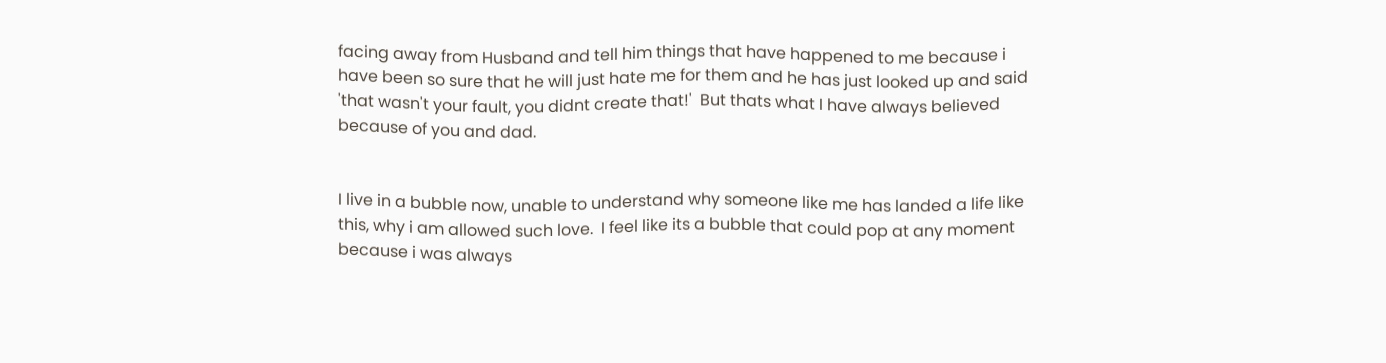facing away from Husband and tell him things that have happened to me because i have been so sure that he will just hate me for them and he has just looked up and said 'that wasn't your fault, you didnt create that!'  But thats what I have always believed because of you and dad.


I live in a bubble now, unable to understand why someone like me has landed a life like this, why i am allowed such love.  I feel like its a bubble that could pop at any moment because i was always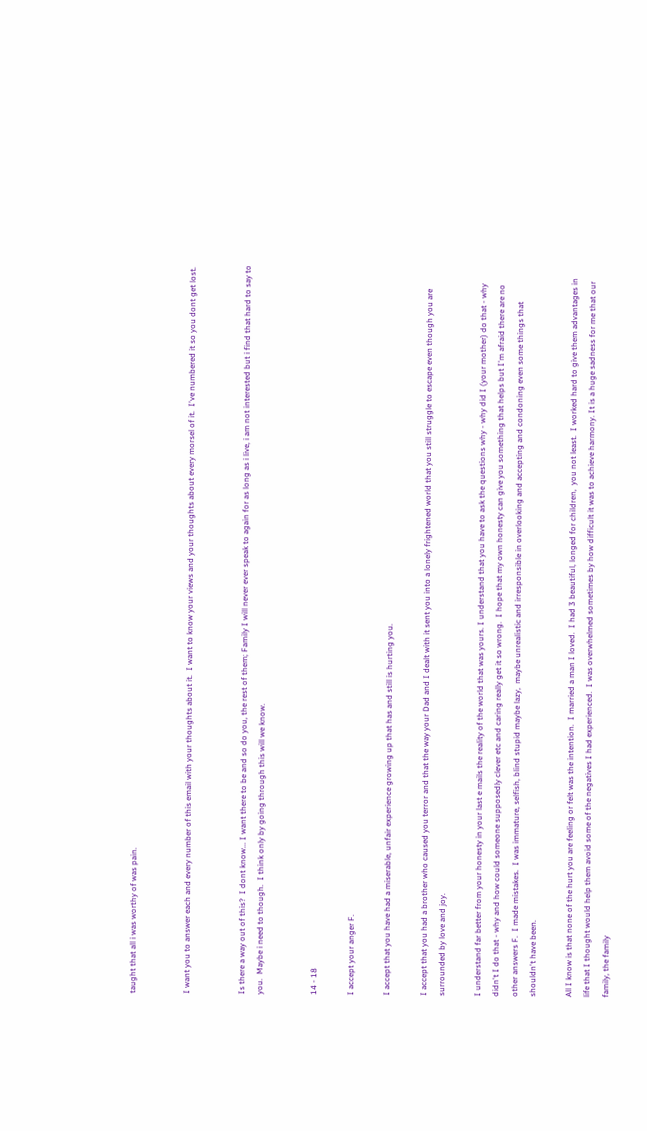taught that all i was worthy of was pain.


I want you to answer each and every number of this email with your thoughts about it.  I want to know your views and your thoughts about every morsel of it.  I've numbered it so you dont get lost.


Is there a way out of this?  I dont know... I want there to be and so do you, the rest of them; Family I will never ever speak to again for as long as i live, i am not interested but i find that hard to say to you.  Maybe i need to though.  I think only by going through this will we know.


14 - 18

I accept your anger F.

I accept that you have had a miserable, unfair experience growing up that has and still is hurting you.

I accept that you had a brother who caused you terror and that the way your Dad and I dealt with it sent you into a lonely frightened world that you still struggle to escape even though you are surrounded by love and joy.

I understand far better from your honesty in your last e mails the reality of the world that was yours. I understand that you have to ask the questions why - why did I (your mother) do that - why didn't I do that - why and how could someone supposedly clever etc and caring really get it so wrong.  I hope that my own honesty can give you something that helps but I'm afraid there are no other answers F.  I made mistakes.  I was immature, selfish, blind stupid maybe lazy,  maybe unrealistic and irresponsible in overlooking and accepting and condoning even some things that shouldn't have been.

All I know is that none of the hurt you are feeling or felt was the intention.  I married a man I loved.  I had 3 beautiful, longed for children,  you not least.  I worked hard to give them advantages in life that I thought would help them avoid some of the negatives I had experienced.  I was overwhelmed sometimes by how difficult it was to achieve harmony. It is a huge sadness for me that our family, the family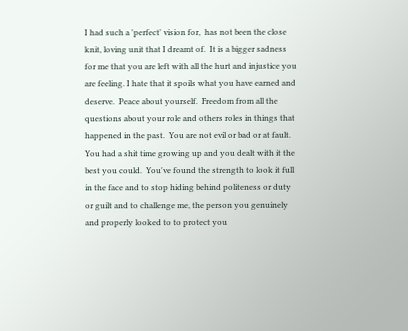I had such a 'perfect' vision for,  has not been the close knit, loving unit that I dreamt of.  It is a bigger sadness for me that you are left with all the hurt and injustice you are feeling. I hate that it spoils what you have earned and deserve.  Peace about yourself.  Freedom from all the questions about your role and others roles in things that happened in the past.  You are not evil or bad or at fault.  You had a shit time growing up and you dealt with it the best you could.  You've found the strength to look it full in the face and to stop hiding behind politeness or duty or guilt and to challenge me, the person you genuinely and properly looked to to protect you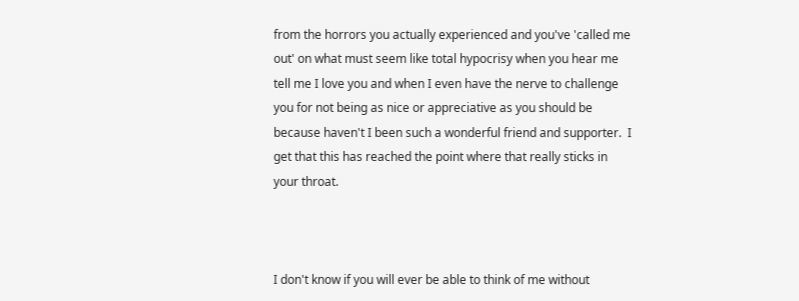from the horrors you actually experienced and you've 'called me out' on what must seem like total hypocrisy when you hear me tell me I love you and when I even have the nerve to challenge you for not being as nice or appreciative as you should be because haven't I been such a wonderful friend and supporter.  I get that this has reached the point where that really sticks in your throat.



I don't know if you will ever be able to think of me without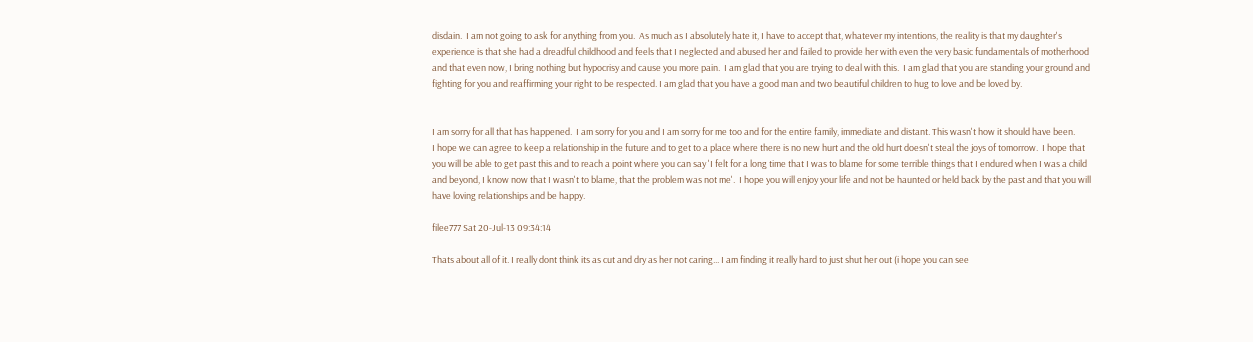disdain.  I am not going to ask for anything from you.  As much as I absolutely hate it, I have to accept that, whatever my intentions, the reality is that my daughter's experience is that she had a dreadful childhood and feels that I neglected and abused her and failed to provide her with even the very basic fundamentals of motherhood and that even now, I bring nothing but hypocrisy and cause you more pain.  I am glad that you are trying to deal with this.  I am glad that you are standing your ground and fighting for you and reaffirming your right to be respected. I am glad that you have a good man and two beautiful children to hug to love and be loved by.


I am sorry for all that has happened.  I am sorry for you and I am sorry for me too and for the entire family, immediate and distant. This wasn't how it should have been.
I hope we can agree to keep a relationship in the future and to get to a place where there is no new hurt and the old hurt doesn't steal the joys of tomorrow.  I hope that you will be able to get past this and to reach a point where you can say 'I felt for a long time that I was to blame for some terrible things that I endured when I was a child and beyond, I know now that I wasn't to blame, that the problem was not me'.  I hope you will enjoy your life and not be haunted or held back by the past and that you will have loving relationships and be happy.

filee777 Sat 20-Jul-13 09:34:14

Thats about all of it. I really dont think its as cut and dry as her not caring... I am finding it really hard to just shut her out (i hope you can see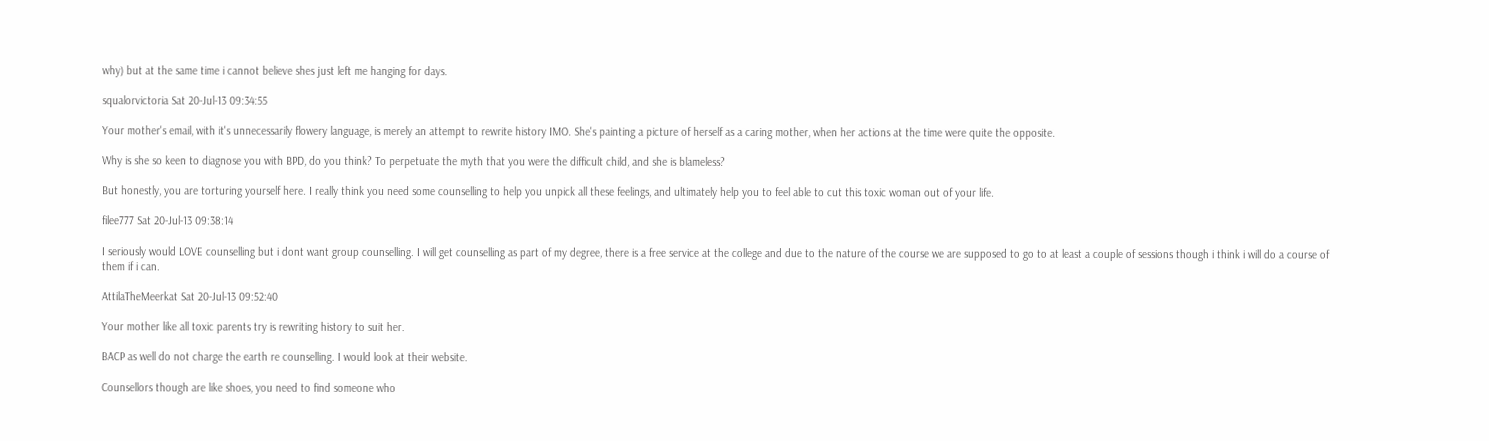why) but at the same time i cannot believe shes just left me hanging for days.

squalorvictoria Sat 20-Jul-13 09:34:55

Your mother's email, with it's unnecessarily flowery language, is merely an attempt to rewrite history IMO. She's painting a picture of herself as a caring mother, when her actions at the time were quite the opposite.

Why is she so keen to diagnose you with BPD, do you think? To perpetuate the myth that you were the difficult child, and she is blameless?

But honestly, you are torturing yourself here. I really think you need some counselling to help you unpick all these feelings, and ultimately help you to feel able to cut this toxic woman out of your life.

filee777 Sat 20-Jul-13 09:38:14

I seriously would LOVE counselling but i dont want group counselling. I will get counselling as part of my degree, there is a free service at the college and due to the nature of the course we are supposed to go to at least a couple of sessions though i think i will do a course of them if i can.

AttilaTheMeerkat Sat 20-Jul-13 09:52:40

Your mother like all toxic parents try is rewriting history to suit her.

BACP as well do not charge the earth re counselling. I would look at their website.

Counsellors though are like shoes, you need to find someone who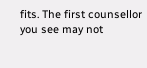fits. The first counsellor you see may not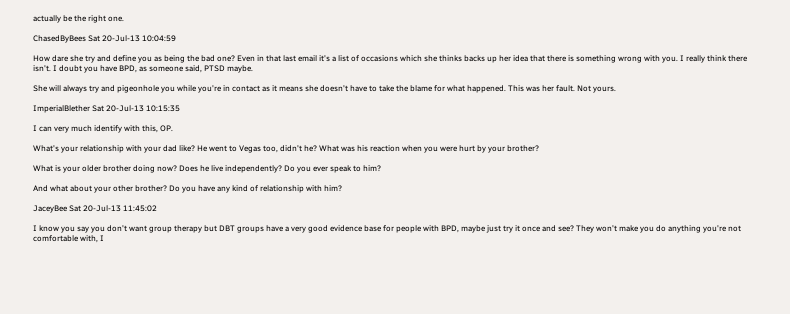actually be the right one.

ChasedByBees Sat 20-Jul-13 10:04:59

How dare she try and define you as being the bad one? Even in that last email it's a list of occasions which she thinks backs up her idea that there is something wrong with you. I really think there isn't. I doubt you have BPD, as someone said, PTSD maybe.

She will always try and pigeonhole you while you're in contact as it means she doesn't have to take the blame for what happened. This was her fault. Not yours.

ImperialBlether Sat 20-Jul-13 10:15:35

I can very much identify with this, OP.

What's your relationship with your dad like? He went to Vegas too, didn't he? What was his reaction when you were hurt by your brother?

What is your older brother doing now? Does he live independently? Do you ever speak to him?

And what about your other brother? Do you have any kind of relationship with him?

JaceyBee Sat 20-Jul-13 11:45:02

I know you say you don't want group therapy but DBT groups have a very good evidence base for people with BPD, maybe just try it once and see? They won't make you do anything you're not comfortable with, I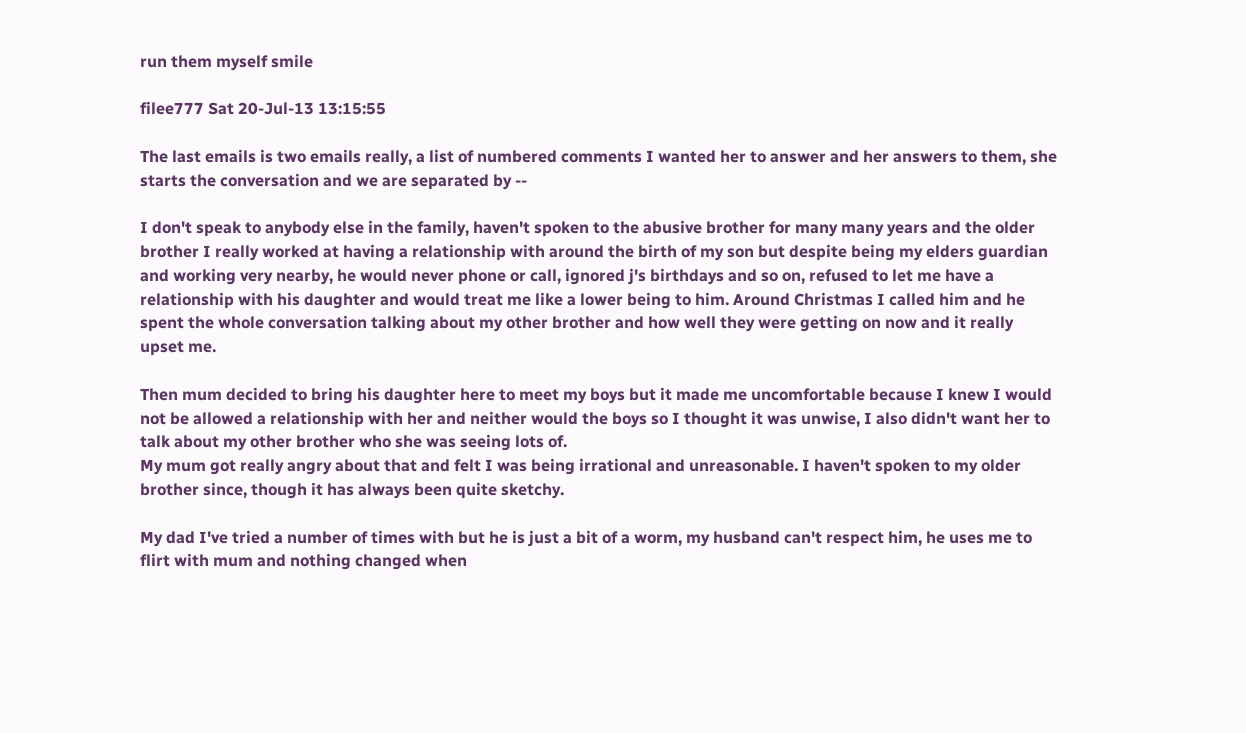run them myself smile

filee777 Sat 20-Jul-13 13:15:55

The last emails is two emails really, a list of numbered comments I wanted her to answer and her answers to them, she starts the conversation and we are separated by --

I don't speak to anybody else in the family, haven't spoken to the abusive brother for many many years and the older brother I really worked at having a relationship with around the birth of my son but despite being my elders guardian and working very nearby, he would never phone or call, ignored j's birthdays and so on, refused to let me have a relationship with his daughter and would treat me like a lower being to him. Around Christmas I called him and he spent the whole conversation talking about my other brother and how well they were getting on now and it really upset me.

Then mum decided to bring his daughter here to meet my boys but it made me uncomfortable because I knew I would not be allowed a relationship with her and neither would the boys so I thought it was unwise, I also didn't want her to talk about my other brother who she was seeing lots of.
My mum got really angry about that and felt I was being irrational and unreasonable. I haven't spoken to my older brother since, though it has always been quite sketchy.

My dad I've tried a number of times with but he is just a bit of a worm, my husband can't respect him, he uses me to flirt with mum and nothing changed when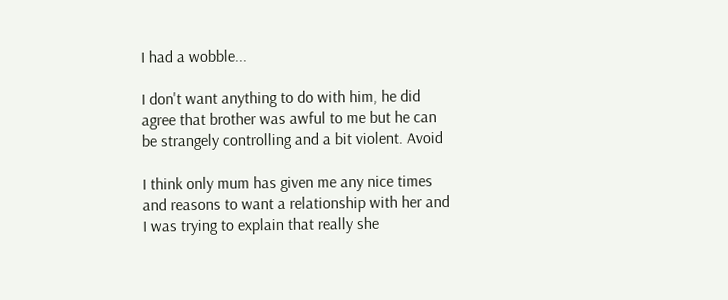I had a wobble...

I don't want anything to do with him, he did agree that brother was awful to me but he can be strangely controlling and a bit violent. Avoid

I think only mum has given me any nice times and reasons to want a relationship with her and I was trying to explain that really she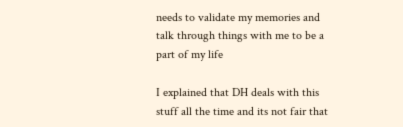needs to validate my memories and talk through things with me to be a part of my life

I explained that DH deals with this stuff all the time and its not fair that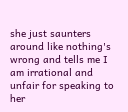she just saunters around like nothing's wrong and tells me I am irrational and unfair for speaking to her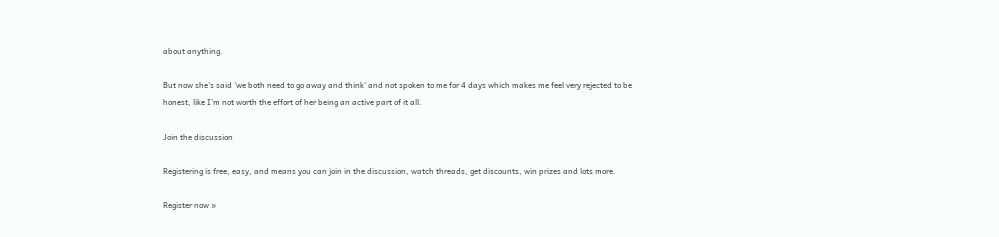about anything.

But now she's said 'we both need to go away and think' and not spoken to me for 4 days which makes me feel very rejected to be honest, like I'm not worth the effort of her being an active part of it all.

Join the discussion

Registering is free, easy, and means you can join in the discussion, watch threads, get discounts, win prizes and lots more.

Register now »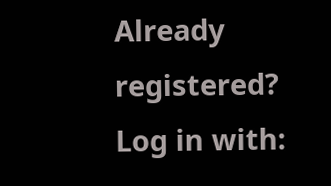Already registered? Log in with: